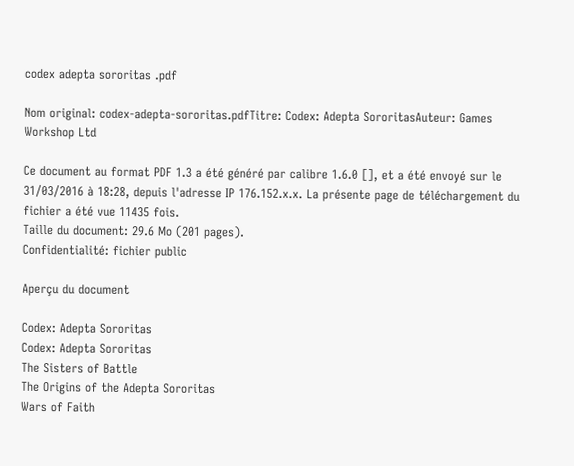codex adepta sororitas .pdf

Nom original: codex-adepta-sororitas.pdfTitre: Codex: Adepta SororitasAuteur: Games Workshop Ltd

Ce document au format PDF 1.3 a été généré par calibre 1.6.0 [], et a été envoyé sur le 31/03/2016 à 18:28, depuis l'adresse IP 176.152.x.x. La présente page de téléchargement du fichier a été vue 11435 fois.
Taille du document: 29.6 Mo (201 pages).
Confidentialité: fichier public

Aperçu du document

Codex: Adepta Sororitas
Codex: Adepta Sororitas
The Sisters of Battle
The Origins of the Adepta Sororitas
Wars of Faith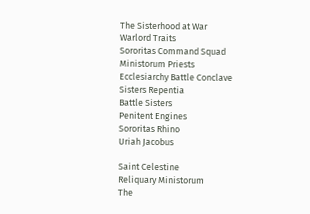The Sisterhood at War
Warlord Traits
Sororitas Command Squad
Ministorum Priests
Ecclesiarchy Battle Conclave
Sisters Repentia
Battle Sisters
Penitent Engines
Sororitas Rhino
Uriah Jacobus

Saint Celestine
Reliquary Ministorum
The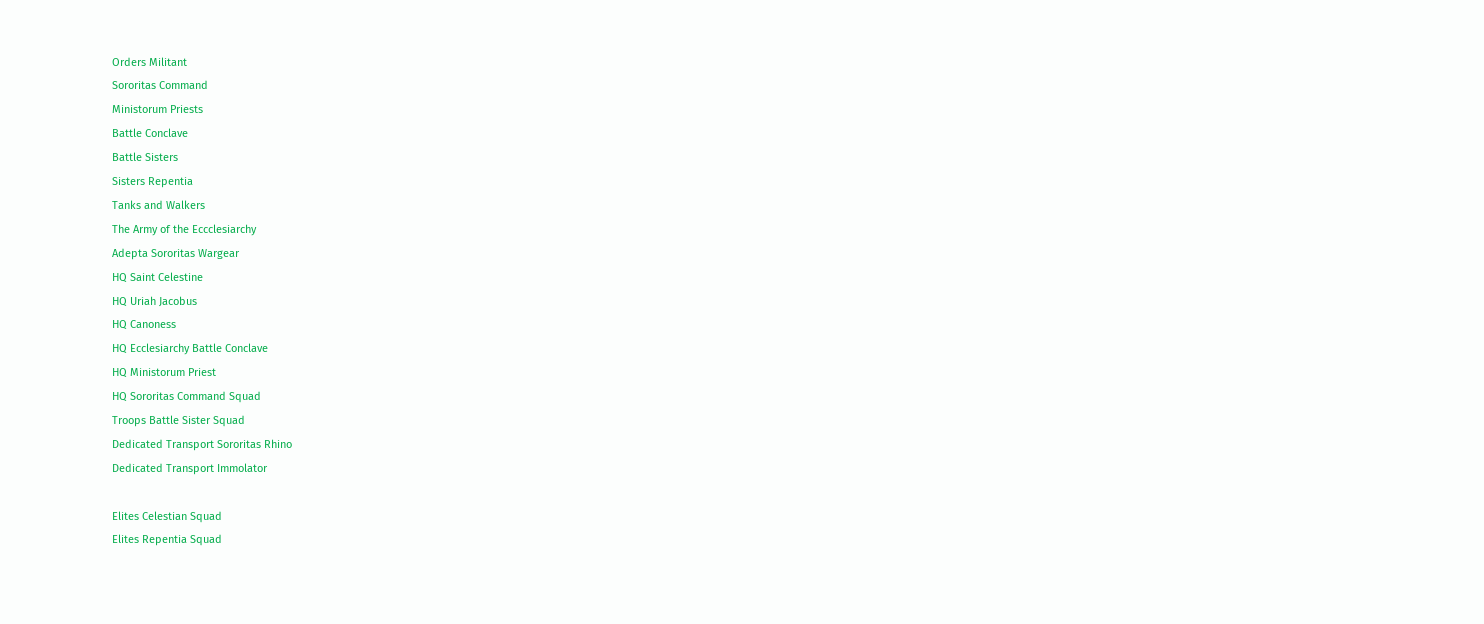Orders Militant
Sororitas Command
Ministorum Priests
Battle Conclave
Battle Sisters
Sisters Repentia
Tanks and Walkers
The Army of the Eccclesiarchy
Adepta Sororitas Wargear
HQ Saint Celestine
HQ Uriah Jacobus
HQ Canoness
HQ Ecclesiarchy Battle Conclave
HQ Ministorum Priest
HQ Sororitas Command Squad
Troops Battle Sister Squad
Dedicated Transport Sororitas Rhino
Dedicated Transport Immolator

Elites Celestian Squad
Elites Repentia Squad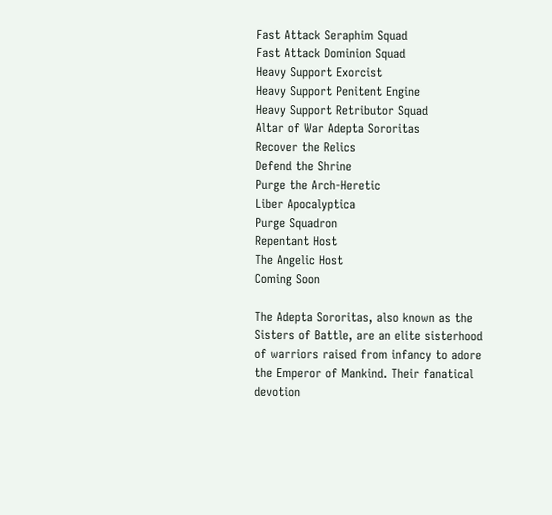Fast Attack Seraphim Squad
Fast Attack Dominion Squad
Heavy Support Exorcist
Heavy Support Penitent Engine
Heavy Support Retributor Squad
Altar of War Adepta Sororitas
Recover the Relics
Defend the Shrine
Purge the Arch-Heretic
Liber Apocalyptica
Purge Squadron
Repentant Host
The Angelic Host
Coming Soon

The Adepta Sororitas, also known as the Sisters of Battle, are an elite sisterhood
of warriors raised from infancy to adore the Emperor of Mankind. Their fanatical
devotion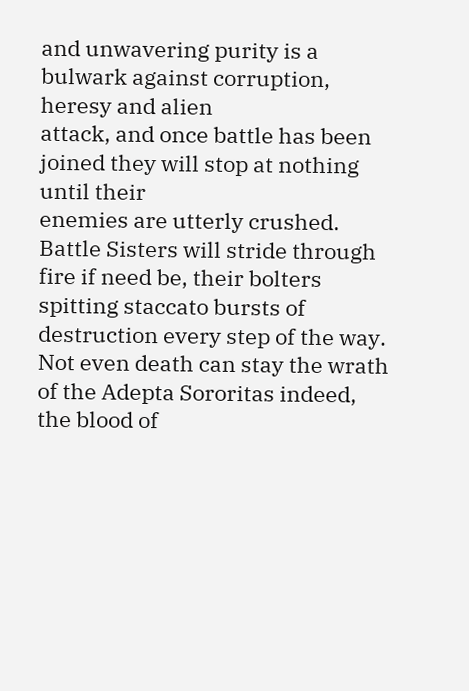and unwavering purity is a bulwark against corruption, heresy and alien
attack, and once battle has been joined they will stop at nothing until their
enemies are utterly crushed.
Battle Sisters will stride through fire if need be, their bolters spitting staccato bursts of
destruction every step of the way. Not even death can stay the wrath of the Adepta Sororitas indeed, the blood of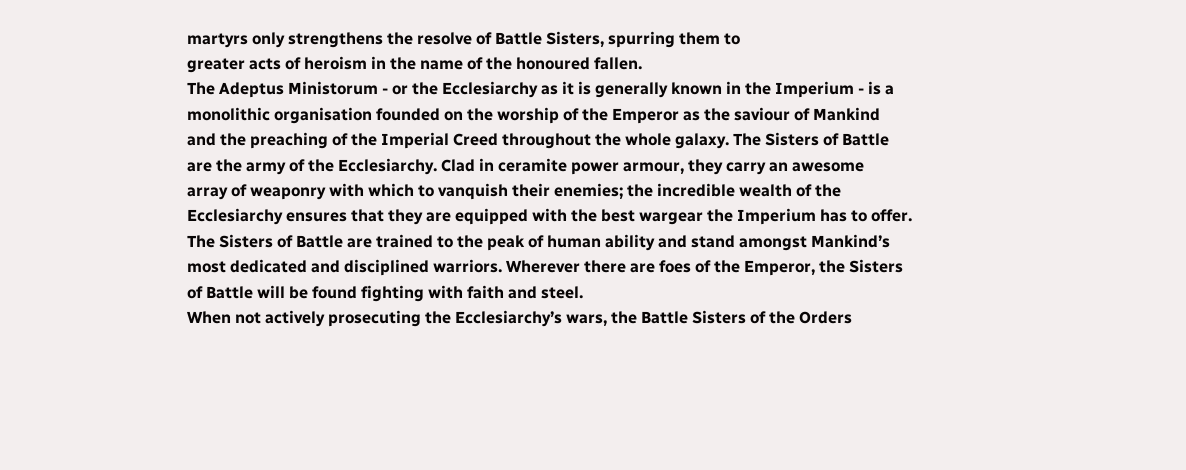martyrs only strengthens the resolve of Battle Sisters, spurring them to
greater acts of heroism in the name of the honoured fallen.
The Adeptus Ministorum - or the Ecclesiarchy as it is generally known in the Imperium - is a
monolithic organisation founded on the worship of the Emperor as the saviour of Mankind
and the preaching of the Imperial Creed throughout the whole galaxy. The Sisters of Battle
are the army of the Ecclesiarchy. Clad in ceramite power armour, they carry an awesome
array of weaponry with which to vanquish their enemies; the incredible wealth of the
Ecclesiarchy ensures that they are equipped with the best wargear the Imperium has to offer.
The Sisters of Battle are trained to the peak of human ability and stand amongst Mankind’s
most dedicated and disciplined warriors. Wherever there are foes of the Emperor, the Sisters
of Battle will be found fighting with faith and steel.
When not actively prosecuting the Ecclesiarchy’s wars, the Battle Sisters of the Orders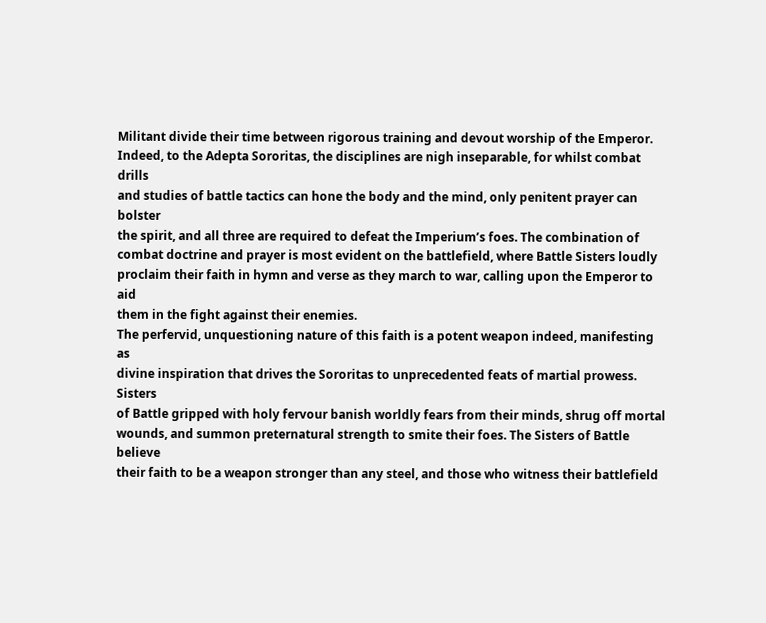Militant divide their time between rigorous training and devout worship of the Emperor.
Indeed, to the Adepta Sororitas, the disciplines are nigh inseparable, for whilst combat drills
and studies of battle tactics can hone the body and the mind, only penitent prayer can bolster
the spirit, and all three are required to defeat the Imperium’s foes. The combination of
combat doctrine and prayer is most evident on the battlefield, where Battle Sisters loudly
proclaim their faith in hymn and verse as they march to war, calling upon the Emperor to aid
them in the fight against their enemies.
The perfervid, unquestioning nature of this faith is a potent weapon indeed, manifesting as
divine inspiration that drives the Sororitas to unprecedented feats of martial prowess. Sisters
of Battle gripped with holy fervour banish worldly fears from their minds, shrug off mortal
wounds, and summon preternatural strength to smite their foes. The Sisters of Battle believe
their faith to be a weapon stronger than any steel, and those who witness their battlefield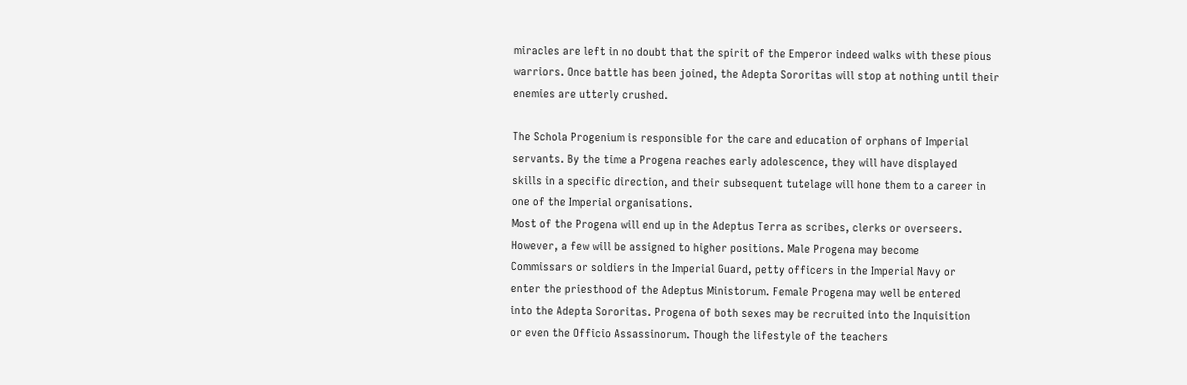miracles are left in no doubt that the spirit of the Emperor indeed walks with these pious
warriors. Once battle has been joined, the Adepta Sororitas will stop at nothing until their
enemies are utterly crushed.

The Schola Progenium is responsible for the care and education of orphans of Imperial
servants. By the time a Progena reaches early adolescence, they will have displayed
skills in a specific direction, and their subsequent tutelage will hone them to a career in
one of the Imperial organisations.
Most of the Progena will end up in the Adeptus Terra as scribes, clerks or overseers.
However, a few will be assigned to higher positions. Male Progena may become
Commissars or soldiers in the Imperial Guard, petty officers in the Imperial Navy or
enter the priesthood of the Adeptus Ministorum. Female Progena may well be entered
into the Adepta Sororitas. Progena of both sexes may be recruited into the Inquisition
or even the Officio Assassinorum. Though the lifestyle of the teachers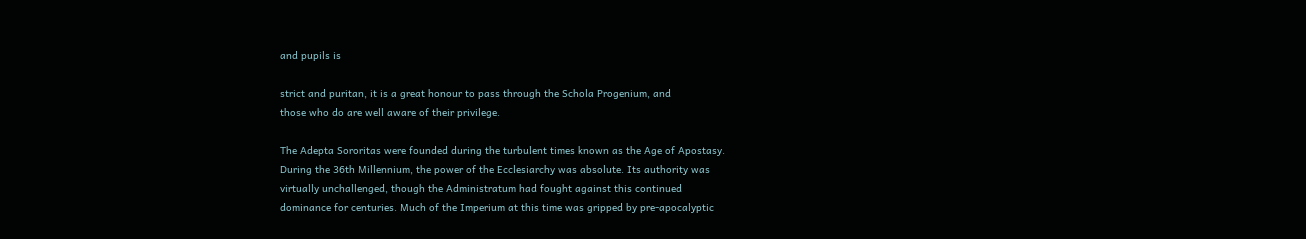and pupils is

strict and puritan, it is a great honour to pass through the Schola Progenium, and
those who do are well aware of their privilege.

The Adepta Sororitas were founded during the turbulent times known as the Age of Apostasy.
During the 36th Millennium, the power of the Ecclesiarchy was absolute. Its authority was
virtually unchallenged, though the Administratum had fought against this continued
dominance for centuries. Much of the Imperium at this time was gripped by pre-apocalyptic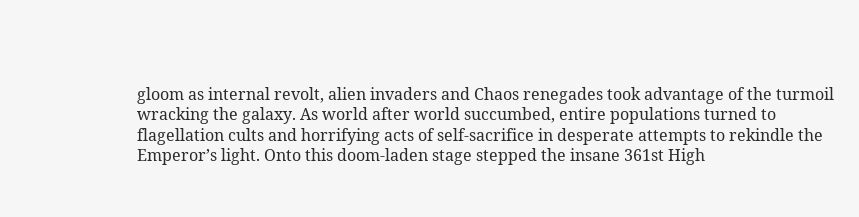gloom as internal revolt, alien invaders and Chaos renegades took advantage of the turmoil
wracking the galaxy. As world after world succumbed, entire populations turned to
flagellation cults and horrifying acts of self-sacrifice in desperate attempts to rekindle the
Emperor’s light. Onto this doom-laden stage stepped the insane 361st High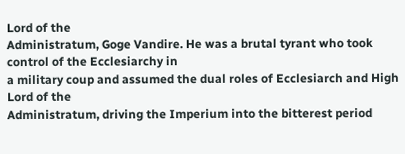Lord of the
Administratum, Goge Vandire. He was a brutal tyrant who took control of the Ecclesiarchy in
a military coup and assumed the dual roles of Ecclesiarch and High Lord of the
Administratum, driving the Imperium into the bitterest period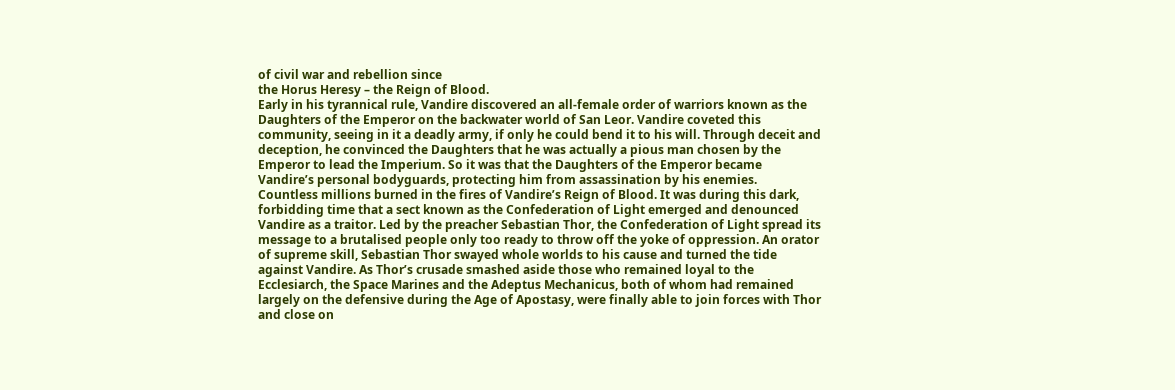of civil war and rebellion since
the Horus Heresy – the Reign of Blood.
Early in his tyrannical rule, Vandire discovered an all-female order of warriors known as the
Daughters of the Emperor on the backwater world of San Leor. Vandire coveted this
community, seeing in it a deadly army, if only he could bend it to his will. Through deceit and
deception, he convinced the Daughters that he was actually a pious man chosen by the
Emperor to lead the Imperium. So it was that the Daughters of the Emperor became
Vandire’s personal bodyguards, protecting him from assassination by his enemies.
Countless millions burned in the fires of Vandire’s Reign of Blood. It was during this dark,
forbidding time that a sect known as the Confederation of Light emerged and denounced
Vandire as a traitor. Led by the preacher Sebastian Thor, the Confederation of Light spread its
message to a brutalised people only too ready to throw off the yoke of oppression. An orator
of supreme skill, Sebastian Thor swayed whole worlds to his cause and turned the tide
against Vandire. As Thor’s crusade smashed aside those who remained loyal to the
Ecclesiarch, the Space Marines and the Adeptus Mechanicus, both of whom had remained
largely on the defensive during the Age of Apostasy, were finally able to join forces with Thor
and close on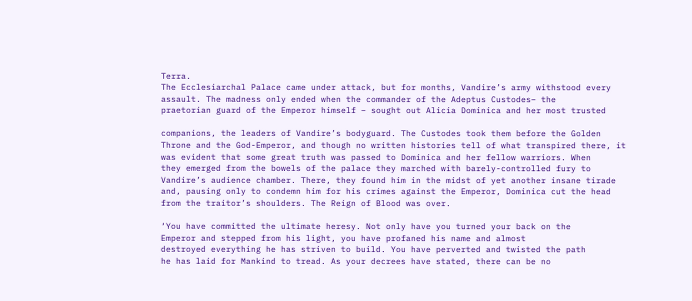Terra.
The Ecclesiarchal Palace came under attack, but for months, Vandire’s army withstood every
assault. The madness only ended when the commander of the Adeptus Custodes– the
praetorian guard of the Emperor himself – sought out Alicia Dominica and her most trusted

companions, the leaders of Vandire’s bodyguard. The Custodes took them before the Golden
Throne and the God-Emperor, and though no written histories tell of what transpired there, it
was evident that some great truth was passed to Dominica and her fellow warriors. When
they emerged from the bowels of the palace they marched with barely-controlled fury to
Vandire’s audience chamber. There, they found him in the midst of yet another insane tirade
and, pausing only to condemn him for his crimes against the Emperor, Dominica cut the head
from the traitor’s shoulders. The Reign of Blood was over.

‘You have committed the ultimate heresy. Not only have you turned your back on the
Emperor and stepped from his light, you have profaned his name and almost
destroyed everything he has striven to build. You have perverted and twisted the path
he has laid for Mankind to tread. As your decrees have stated, there can be no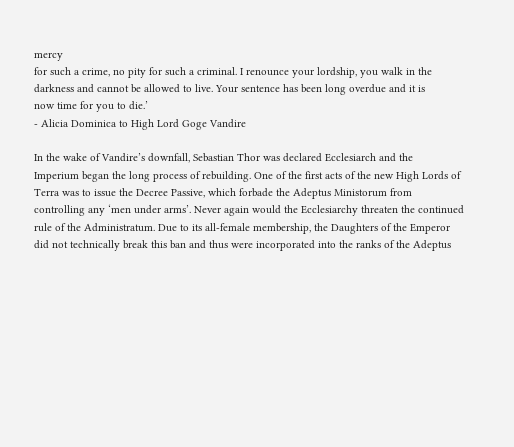mercy
for such a crime, no pity for such a criminal. I renounce your lordship, you walk in the
darkness and cannot be allowed to live. Your sentence has been long overdue and it is
now time for you to die.’
- Alicia Dominica to High Lord Goge Vandire

In the wake of Vandire’s downfall, Sebastian Thor was declared Ecclesiarch and the
Imperium began the long process of rebuilding. One of the first acts of the new High Lords of
Terra was to issue the Decree Passive, which forbade the Adeptus Ministorum from
controlling any ‘men under arms’. Never again would the Ecclesiarchy threaten the continued
rule of the Administratum. Due to its all-female membership, the Daughters of the Emperor
did not technically break this ban and thus were incorporated into the ranks of the Adeptus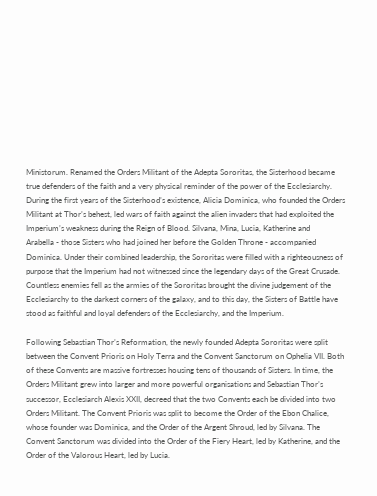Ministorum. Renamed the Orders Militant of the Adepta Sororitas, the Sisterhood became
true defenders of the faith and a very physical reminder of the power of the Ecclesiarchy.
During the first years of the Sisterhood’s existence, Alicia Dominica, who founded the Orders
Militant at Thor’s behest, led wars of faith against the alien invaders that had exploited the
Imperium’s weakness during the Reign of Blood. Silvana, Mina, Lucia, Katherine and
Arabella - those Sisters who had joined her before the Golden Throne - accompanied
Dominica. Under their combined leadership, the Sororitas were filled with a righteousness of
purpose that the Imperium had not witnessed since the legendary days of the Great Crusade.
Countless enemies fell as the armies of the Sororitas brought the divine judgement of the
Ecclesiarchy to the darkest corners of the galaxy, and to this day, the Sisters of Battle have
stood as faithful and loyal defenders of the Ecclesiarchy, and the Imperium.

Following Sebastian Thor’s Reformation, the newly founded Adepta Sororitas were split
between the Convent Prioris on Holy Terra and the Convent Sanctorum on Ophelia VII. Both
of these Convents are massive fortresses housing tens of thousands of Sisters. In time, the
Orders Militant grew into larger and more powerful organisations and Sebastian Thor’s
successor, Ecclesiarch Alexis XXII, decreed that the two Convents each be divided into two
Orders Militant. The Convent Prioris was split to become the Order of the Ebon Chalice,
whose founder was Dominica, and the Order of the Argent Shroud, led by Silvana. The
Convent Sanctorum was divided into the Order of the Fiery Heart, led by Katherine, and the
Order of the Valorous Heart, led by Lucia.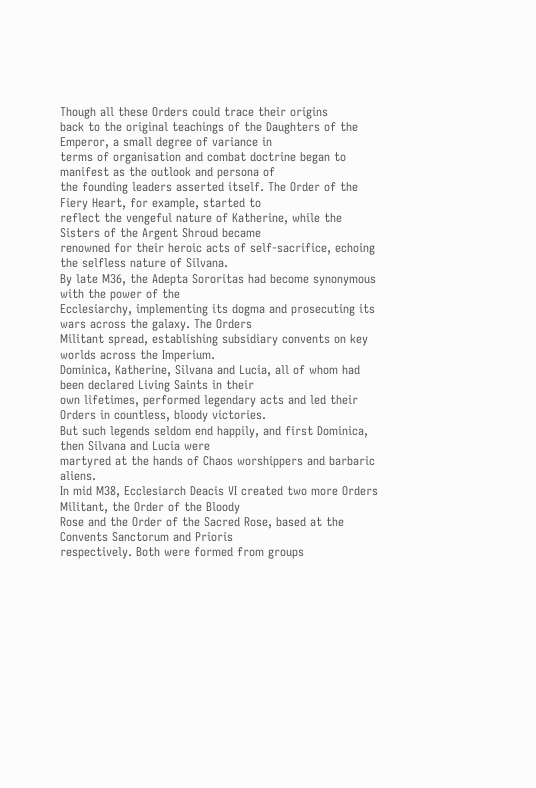Though all these Orders could trace their origins
back to the original teachings of the Daughters of the Emperor, a small degree of variance in
terms of organisation and combat doctrine began to manifest as the outlook and persona of
the founding leaders asserted itself. The Order of the Fiery Heart, for example, started to
reflect the vengeful nature of Katherine, while the Sisters of the Argent Shroud became
renowned for their heroic acts of self-sacrifice, echoing the selfless nature of Silvana.
By late M36, the Adepta Sororitas had become synonymous with the power of the
Ecclesiarchy, implementing its dogma and prosecuting its wars across the galaxy. The Orders
Militant spread, establishing subsidiary convents on key worlds across the Imperium.
Dominica, Katherine, Silvana and Lucia, all of whom had been declared Living Saints in their
own lifetimes, performed legendary acts and led their Orders in countless, bloody victories.
But such legends seldom end happily, and first Dominica, then Silvana and Lucia were
martyred at the hands of Chaos worshippers and barbaric aliens.
In mid M38, Ecclesiarch Deacis VI created two more Orders Militant, the Order of the Bloody
Rose and the Order of the Sacred Rose, based at the Convents Sanctorum and Prioris
respectively. Both were formed from groups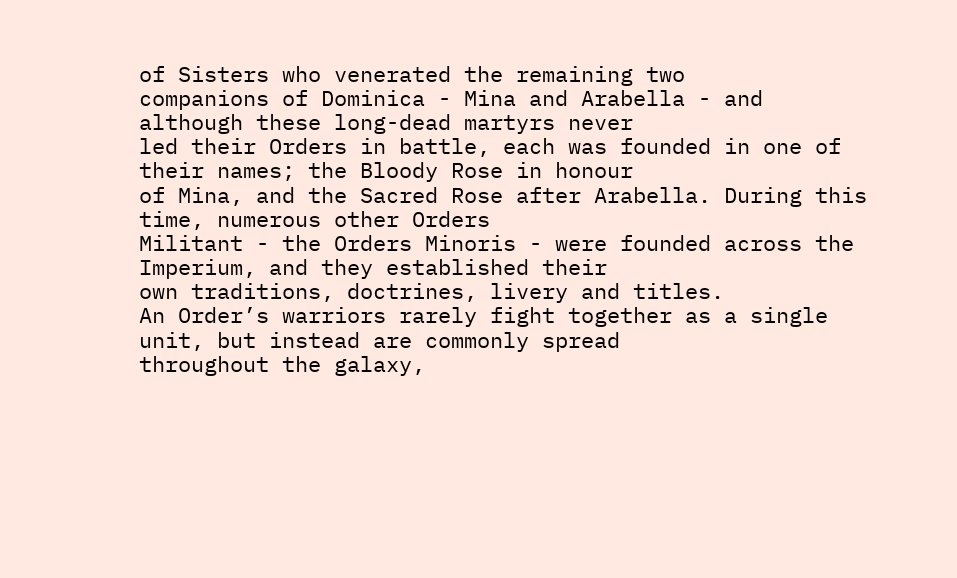of Sisters who venerated the remaining two
companions of Dominica - Mina and Arabella - and although these long-dead martyrs never
led their Orders in battle, each was founded in one of their names; the Bloody Rose in honour
of Mina, and the Sacred Rose after Arabella. During this time, numerous other Orders
Militant - the Orders Minoris - were founded across the Imperium, and they established their
own traditions, doctrines, livery and titles.
An Order’s warriors rarely fight together as a single unit, but instead are commonly spread
throughout the galaxy,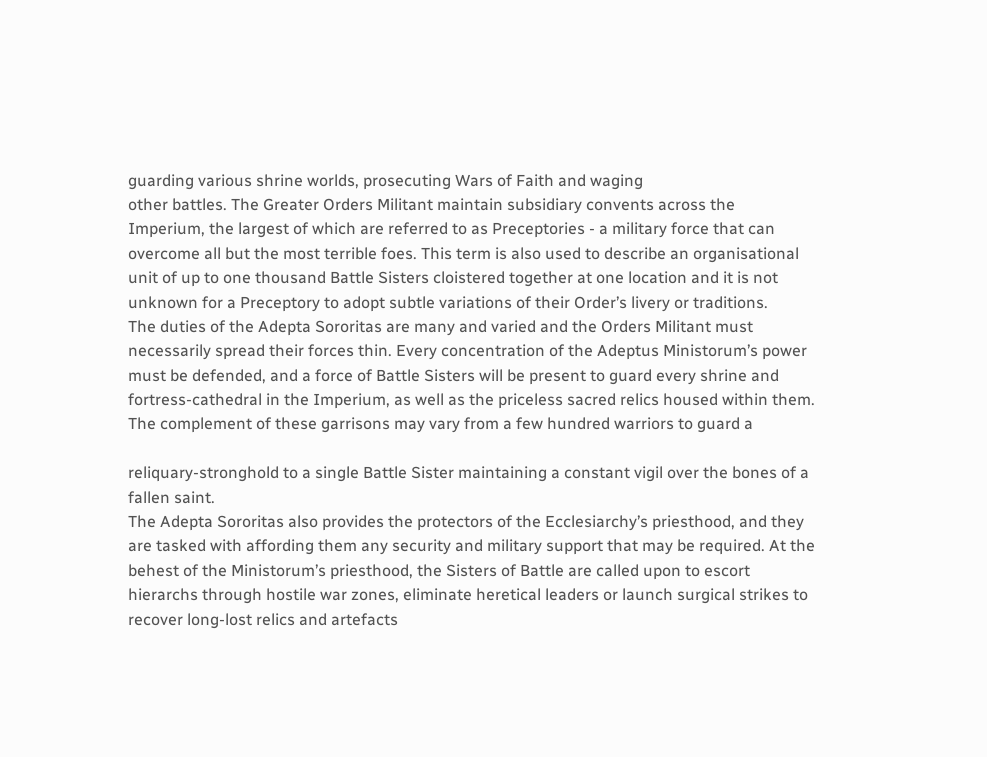guarding various shrine worlds, prosecuting Wars of Faith and waging
other battles. The Greater Orders Militant maintain subsidiary convents across the
Imperium, the largest of which are referred to as Preceptories - a military force that can
overcome all but the most terrible foes. This term is also used to describe an organisational
unit of up to one thousand Battle Sisters cloistered together at one location and it is not
unknown for a Preceptory to adopt subtle variations of their Order’s livery or traditions.
The duties of the Adepta Sororitas are many and varied and the Orders Militant must
necessarily spread their forces thin. Every concentration of the Adeptus Ministorum’s power
must be defended, and a force of Battle Sisters will be present to guard every shrine and
fortress-cathedral in the Imperium, as well as the priceless sacred relics housed within them.
The complement of these garrisons may vary from a few hundred warriors to guard a

reliquary-stronghold to a single Battle Sister maintaining a constant vigil over the bones of a
fallen saint.
The Adepta Sororitas also provides the protectors of the Ecclesiarchy’s priesthood, and they
are tasked with affording them any security and military support that may be required. At the
behest of the Ministorum’s priesthood, the Sisters of Battle are called upon to escort
hierarchs through hostile war zones, eliminate heretical leaders or launch surgical strikes to
recover long-lost relics and artefacts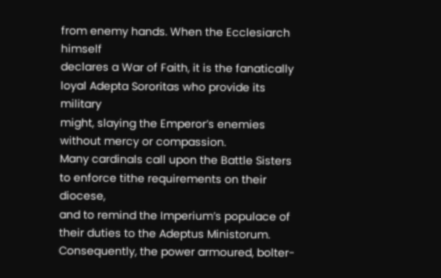from enemy hands. When the Ecclesiarch himself
declares a War of Faith, it is the fanatically loyal Adepta Sororitas who provide its military
might, slaying the Emperor’s enemies without mercy or compassion.
Many cardinals call upon the Battle Sisters to enforce tithe requirements on their diocese,
and to remind the Imperium’s populace of their duties to the Adeptus Ministorum.
Consequently, the power armoured, bolter-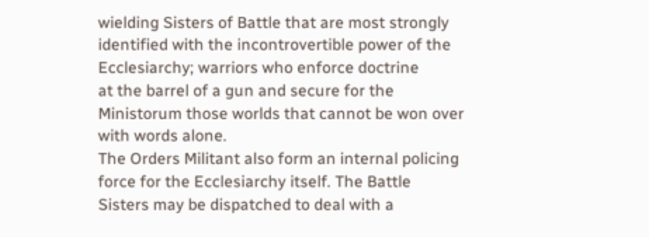wielding Sisters of Battle that are most strongly
identified with the incontrovertible power of the Ecclesiarchy; warriors who enforce doctrine
at the barrel of a gun and secure for the Ministorum those worlds that cannot be won over
with words alone.
The Orders Militant also form an internal policing force for the Ecclesiarchy itself. The Battle
Sisters may be dispatched to deal with a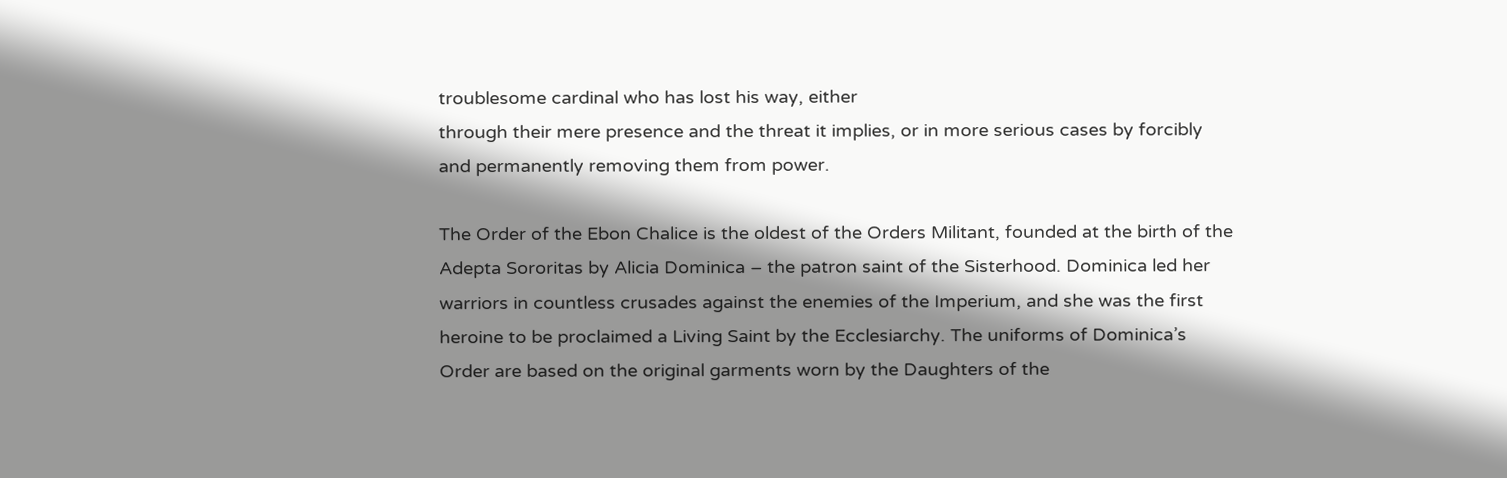troublesome cardinal who has lost his way, either
through their mere presence and the threat it implies, or in more serious cases by forcibly
and permanently removing them from power.

The Order of the Ebon Chalice is the oldest of the Orders Militant, founded at the birth of the
Adepta Sororitas by Alicia Dominica – the patron saint of the Sisterhood. Dominica led her
warriors in countless crusades against the enemies of the Imperium, and she was the first
heroine to be proclaimed a Living Saint by the Ecclesiarchy. The uniforms of Dominica’s
Order are based on the original garments worn by the Daughters of the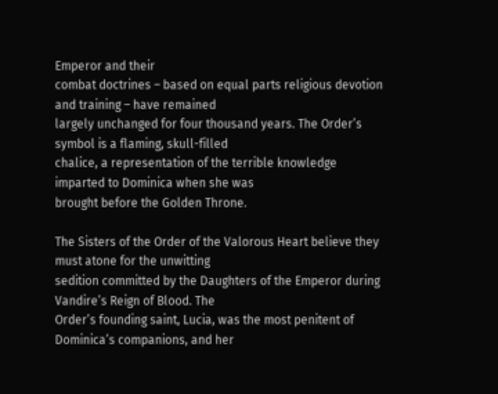Emperor and their
combat doctrines – based on equal parts religious devotion and training – have remained
largely unchanged for four thousand years. The Order’s symbol is a flaming, skull-filled
chalice, a representation of the terrible knowledge imparted to Dominica when she was
brought before the Golden Throne.

The Sisters of the Order of the Valorous Heart believe they must atone for the unwitting
sedition committed by the Daughters of the Emperor during Vandire’s Reign of Blood. The
Order’s founding saint, Lucia, was the most penitent of Dominica’s companions, and her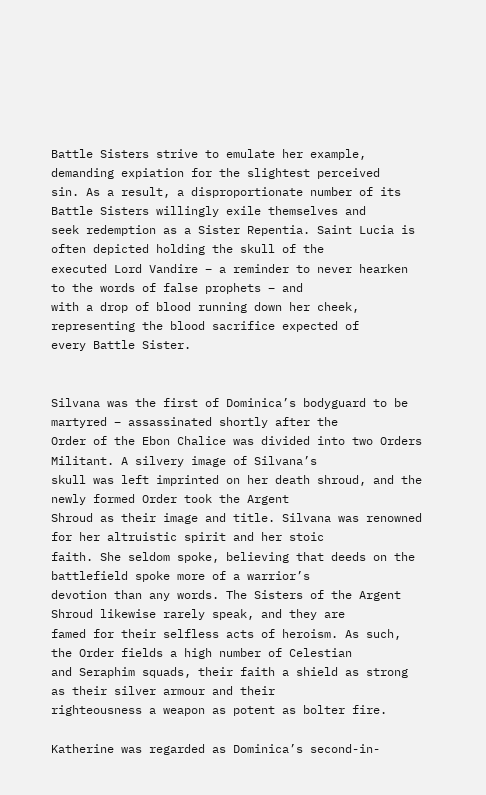Battle Sisters strive to emulate her example, demanding expiation for the slightest perceived
sin. As a result, a disproportionate number of its Battle Sisters willingly exile themselves and
seek redemption as a Sister Repentia. Saint Lucia is often depicted holding the skull of the
executed Lord Vandire – a reminder to never hearken to the words of false prophets – and
with a drop of blood running down her cheek, representing the blood sacrifice expected of
every Battle Sister.


Silvana was the first of Dominica’s bodyguard to be martyred – assassinated shortly after the
Order of the Ebon Chalice was divided into two Orders Militant. A silvery image of Silvana’s
skull was left imprinted on her death shroud, and the newly formed Order took the Argent
Shroud as their image and title. Silvana was renowned for her altruistic spirit and her stoic
faith. She seldom spoke, believing that deeds on the battlefield spoke more of a warrior’s
devotion than any words. The Sisters of the Argent Shroud likewise rarely speak, and they are
famed for their selfless acts of heroism. As such, the Order fields a high number of Celestian
and Seraphim squads, their faith a shield as strong as their silver armour and their
righteousness a weapon as potent as bolter fire.

Katherine was regarded as Dominica’s second-in-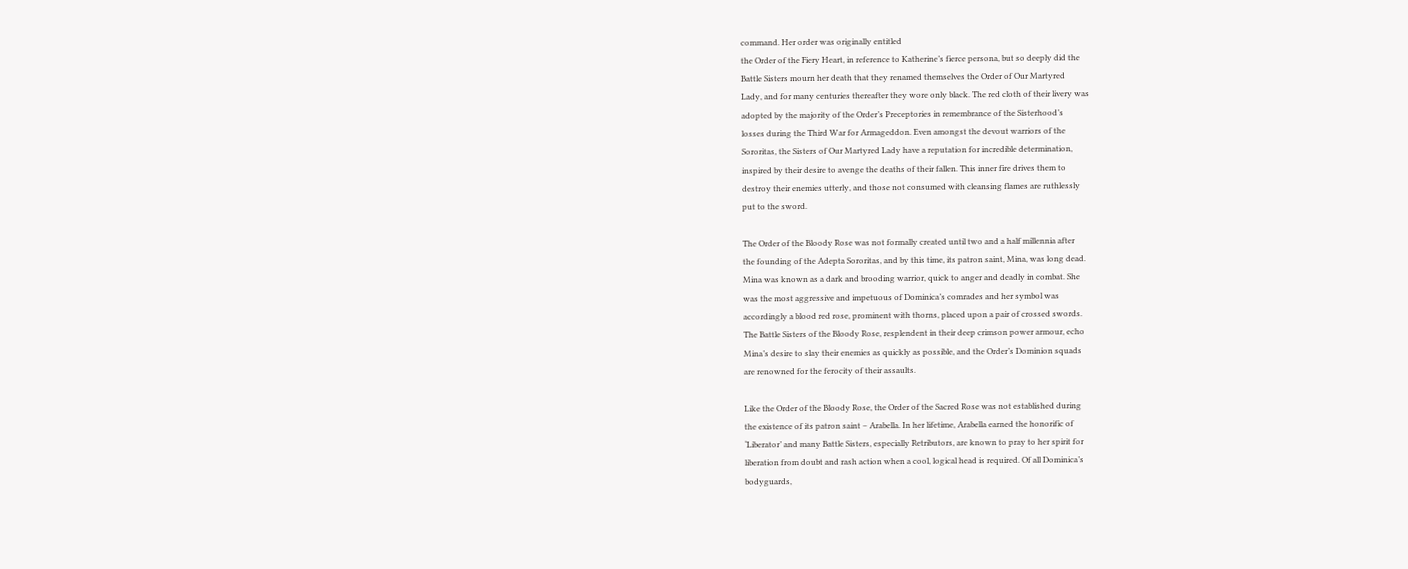command. Her order was originally entitled
the Order of the Fiery Heart, in reference to Katherine’s fierce persona, but so deeply did the
Battle Sisters mourn her death that they renamed themselves the Order of Our Martyred
Lady, and for many centuries thereafter they wore only black. The red cloth of their livery was
adopted by the majority of the Order’s Preceptories in remembrance of the Sisterhood’s
losses during the Third War for Armageddon. Even amongst the devout warriors of the
Sororitas, the Sisters of Our Martyred Lady have a reputation for incredible determination,
inspired by their desire to avenge the deaths of their fallen. This inner fire drives them to
destroy their enemies utterly, and those not consumed with cleansing flames are ruthlessly
put to the sword.

The Order of the Bloody Rose was not formally created until two and a half millennia after
the founding of the Adepta Sororitas, and by this time, its patron saint, Mina, was long dead.
Mina was known as a dark and brooding warrior, quick to anger and deadly in combat. She
was the most aggressive and impetuous of Dominica’s comrades and her symbol was
accordingly a blood red rose, prominent with thorns, placed upon a pair of crossed swords.
The Battle Sisters of the Bloody Rose, resplendent in their deep crimson power armour, echo
Mina’s desire to slay their enemies as quickly as possible, and the Order’s Dominion squads
are renowned for the ferocity of their assaults.

Like the Order of the Bloody Rose, the Order of the Sacred Rose was not established during
the existence of its patron saint – Arabella. In her lifetime, Arabella earned the honorific of
‘Liberator’ and many Battle Sisters, especially Retributors, are known to pray to her spirit for
liberation from doubt and rash action when a cool, logical head is required. Of all Dominica’s
bodyguards,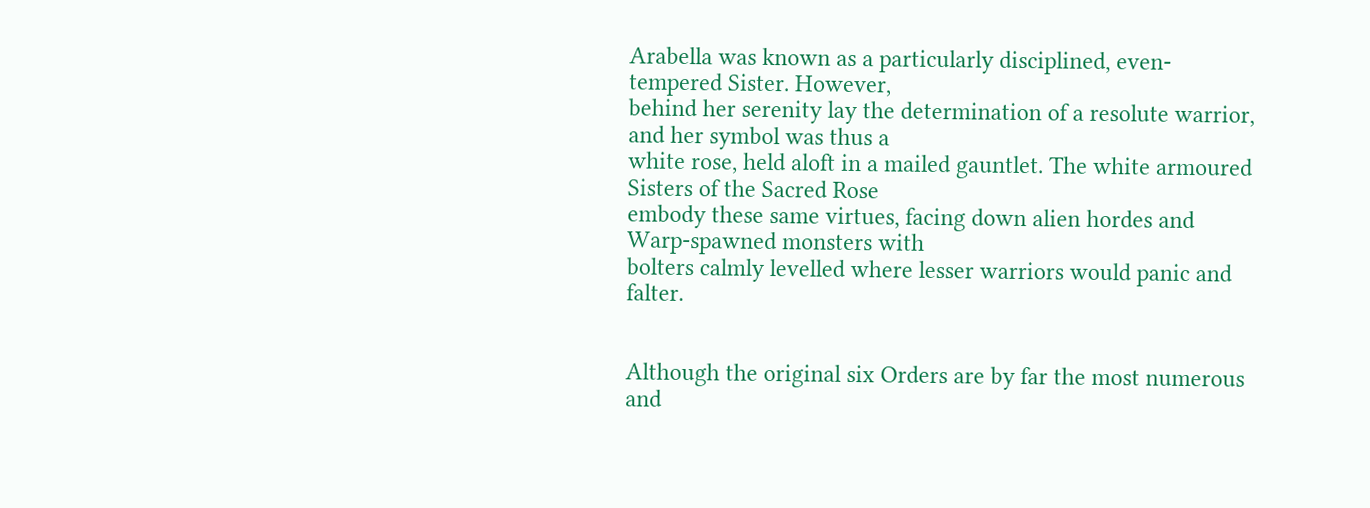Arabella was known as a particularly disciplined, even-tempered Sister. However,
behind her serenity lay the determination of a resolute warrior, and her symbol was thus a
white rose, held aloft in a mailed gauntlet. The white armoured Sisters of the Sacred Rose
embody these same virtues, facing down alien hordes and Warp-spawned monsters with
bolters calmly levelled where lesser warriors would panic and falter.


Although the original six Orders are by far the most numerous and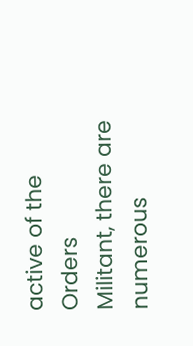active of the Orders
Militant, there are numerous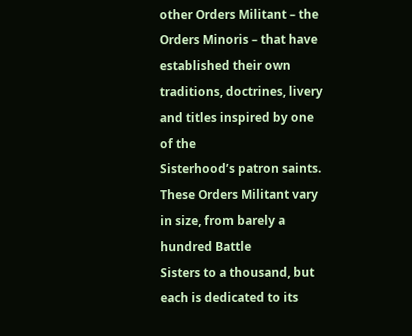other Orders Militant – the Orders Minoris – that have
established their own traditions, doctrines, livery and titles inspired by one of the
Sisterhood’s patron saints. These Orders Militant vary in size, from barely a hundred Battle
Sisters to a thousand, but each is dedicated to its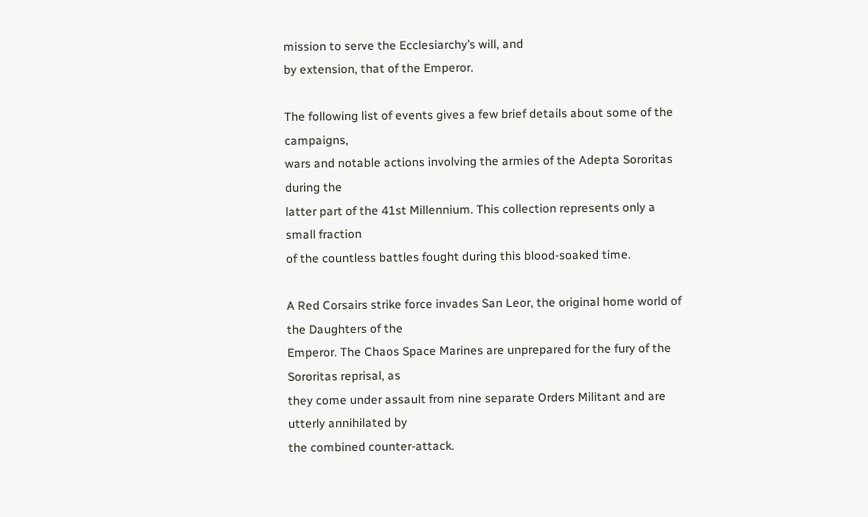mission to serve the Ecclesiarchy’s will, and
by extension, that of the Emperor.

The following list of events gives a few brief details about some of the campaigns,
wars and notable actions involving the armies of the Adepta Sororitas during the
latter part of the 41st Millennium. This collection represents only a small fraction
of the countless battles fought during this blood-soaked time.

A Red Corsairs strike force invades San Leor, the original home world of the Daughters of the
Emperor. The Chaos Space Marines are unprepared for the fury of the Sororitas reprisal, as
they come under assault from nine separate Orders Militant and are utterly annihilated by
the combined counter-attack.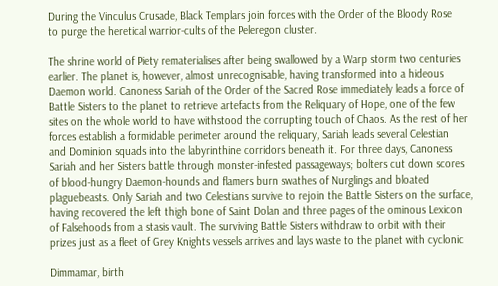During the Vinculus Crusade, Black Templars join forces with the Order of the Bloody Rose
to purge the heretical warrior-cults of the Peleregon cluster.

The shrine world of Piety rematerialises after being swallowed by a Warp storm two centuries
earlier. The planet is, however, almost unrecognisable, having transformed into a hideous
Daemon world. Canoness Sariah of the Order of the Sacred Rose immediately leads a force of
Battle Sisters to the planet to retrieve artefacts from the Reliquary of Hope, one of the few
sites on the whole world to have withstood the corrupting touch of Chaos. As the rest of her
forces establish a formidable perimeter around the reliquary, Sariah leads several Celestian
and Dominion squads into the labyrinthine corridors beneath it. For three days, Canoness
Sariah and her Sisters battle through monster-infested passageways; bolters cut down scores
of blood-hungry Daemon-hounds and flamers burn swathes of Nurglings and bloated plaguebeasts. Only Sariah and two Celestians survive to rejoin the Battle Sisters on the surface,
having recovered the left thigh bone of Saint Dolan and three pages of the ominous Lexicon
of Falsehoods from a stasis vault. The surviving Battle Sisters withdraw to orbit with their
prizes just as a fleet of Grey Knights vessels arrives and lays waste to the planet with cyclonic

Dimmamar, birth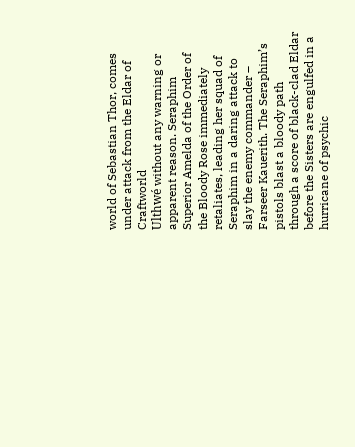world of Sebastian Thor, comes under attack from the Eldar of Craftworld
Ulthwé without any warning or apparent reason. Seraphim Superior Amelda of the Order of
the Bloody Rose immediately retaliates, leading her squad of Seraphim in a daring attack to
slay the enemy commander – Farseer Kauerith. The Seraphim’s pistols blast a bloody path
through a score of black-clad Eldar before the Sisters are engulfed in a hurricane of psychic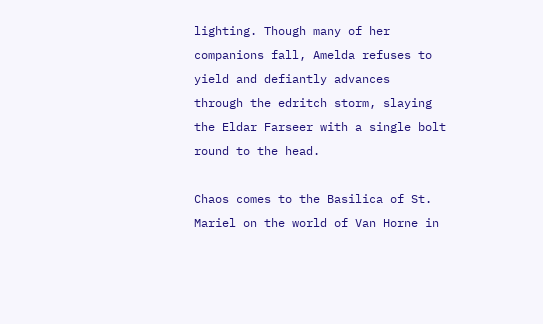lighting. Though many of her companions fall, Amelda refuses to yield and defiantly advances
through the edritch storm, slaying the Eldar Farseer with a single bolt round to the head.

Chaos comes to the Basilica of St. Mariel on the world of Van Horne in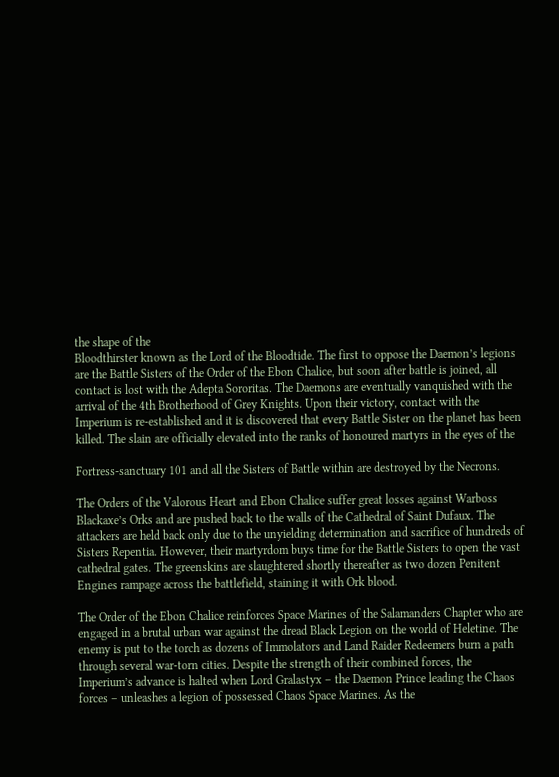the shape of the
Bloodthirster known as the Lord of the Bloodtide. The first to oppose the Daemon’s legions
are the Battle Sisters of the Order of the Ebon Chalice, but soon after battle is joined, all
contact is lost with the Adepta Sororitas. The Daemons are eventually vanquished with the
arrival of the 4th Brotherhood of Grey Knights. Upon their victory, contact with the
Imperium is re-established and it is discovered that every Battle Sister on the planet has been
killed. The slain are officially elevated into the ranks of honoured martyrs in the eyes of the

Fortress-sanctuary 101 and all the Sisters of Battle within are destroyed by the Necrons.

The Orders of the Valorous Heart and Ebon Chalice suffer great losses against Warboss
Blackaxe’s Orks and are pushed back to the walls of the Cathedral of Saint Dufaux. The
attackers are held back only due to the unyielding determination and sacrifice of hundreds of
Sisters Repentia. However, their martyrdom buys time for the Battle Sisters to open the vast
cathedral gates. The greenskins are slaughtered shortly thereafter as two dozen Penitent
Engines rampage across the battlefield, staining it with Ork blood.

The Order of the Ebon Chalice reinforces Space Marines of the Salamanders Chapter who are
engaged in a brutal urban war against the dread Black Legion on the world of Heletine. The
enemy is put to the torch as dozens of Immolators and Land Raider Redeemers burn a path
through several war-torn cities. Despite the strength of their combined forces, the
Imperium’s advance is halted when Lord Gralastyx – the Daemon Prince leading the Chaos
forces – unleashes a legion of possessed Chaos Space Marines. As the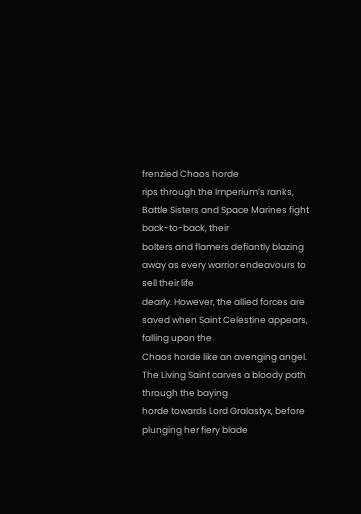frenzied Chaos horde
rips through the Imperium’s ranks, Battle Sisters and Space Marines fight back-to-back, their
bolters and flamers defiantly blazing away as every warrior endeavours to sell their life
dearly. However, the allied forces are saved when Saint Celestine appears, falling upon the
Chaos horde like an avenging angel. The Living Saint carves a bloody path through the baying
horde towards Lord Gralastyx, before plunging her fiery blade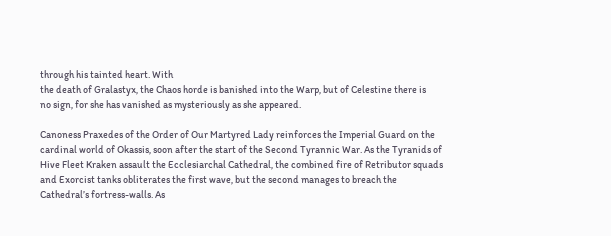through his tainted heart. With
the death of Gralastyx, the Chaos horde is banished into the Warp, but of Celestine there is
no sign, for she has vanished as mysteriously as she appeared.

Canoness Praxedes of the Order of Our Martyred Lady reinforces the Imperial Guard on the
cardinal world of Okassis, soon after the start of the Second Tyrannic War. As the Tyranids of
Hive Fleet Kraken assault the Ecclesiarchal Cathedral, the combined fire of Retributor squads
and Exorcist tanks obliterates the first wave, but the second manages to breach the
Cathedral’s fortress-walls. As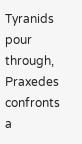Tyranids pour through, Praxedes confronts a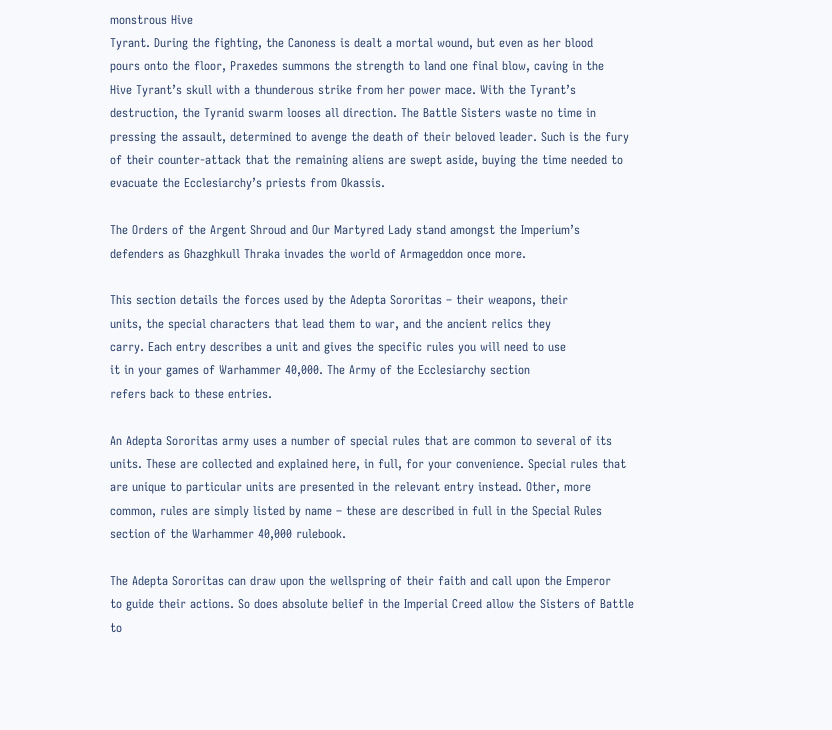monstrous Hive
Tyrant. During the fighting, the Canoness is dealt a mortal wound, but even as her blood
pours onto the floor, Praxedes summons the strength to land one final blow, caving in the
Hive Tyrant’s skull with a thunderous strike from her power mace. With the Tyrant’s
destruction, the Tyranid swarm looses all direction. The Battle Sisters waste no time in
pressing the assault, determined to avenge the death of their beloved leader. Such is the fury
of their counter-attack that the remaining aliens are swept aside, buying the time needed to
evacuate the Ecclesiarchy’s priests from Okassis.

The Orders of the Argent Shroud and Our Martyred Lady stand amongst the Imperium’s
defenders as Ghazghkull Thraka invades the world of Armageddon once more.

This section details the forces used by the Adepta Sororitas – their weapons, their
units, the special characters that lead them to war, and the ancient relics they
carry. Each entry describes a unit and gives the specific rules you will need to use
it in your games of Warhammer 40,000. The Army of the Ecclesiarchy section
refers back to these entries.

An Adepta Sororitas army uses a number of special rules that are common to several of its
units. These are collected and explained here, in full, for your convenience. Special rules that
are unique to particular units are presented in the relevant entry instead. Other, more
common, rules are simply listed by name – these are described in full in the Special Rules
section of the Warhammer 40,000 rulebook.

The Adepta Sororitas can draw upon the wellspring of their faith and call upon the Emperor
to guide their actions. So does absolute belief in the Imperial Creed allow the Sisters of Battle
to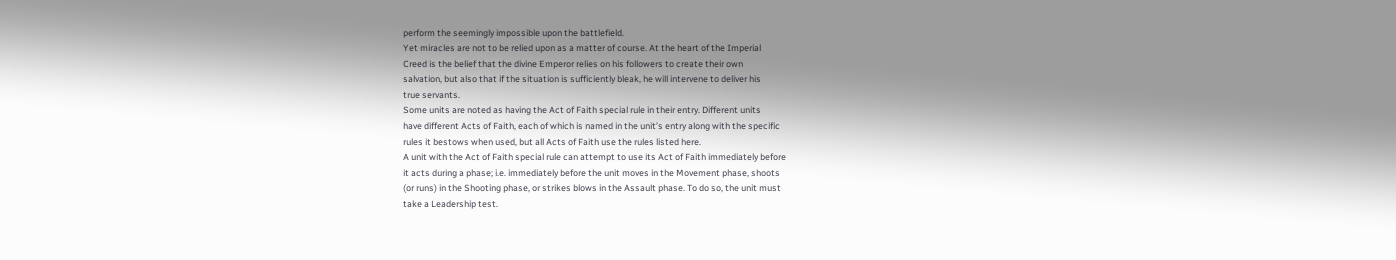perform the seemingly impossible upon the battlefield.
Yet miracles are not to be relied upon as a matter of course. At the heart of the Imperial
Creed is the belief that the divine Emperor relies on his followers to create their own
salvation, but also that if the situation is sufficiently bleak, he will intervene to deliver his
true servants.
Some units are noted as having the Act of Faith special rule in their entry. Different units
have different Acts of Faith, each of which is named in the unit’s entry along with the specific
rules it bestows when used, but all Acts of Faith use the rules listed here.
A unit with the Act of Faith special rule can attempt to use its Act of Faith immediately before
it acts during a phase; i.e. immediately before the unit moves in the Movement phase, shoots
(or runs) in the Shooting phase, or strikes blows in the Assault phase. To do so, the unit must
take a Leadership test.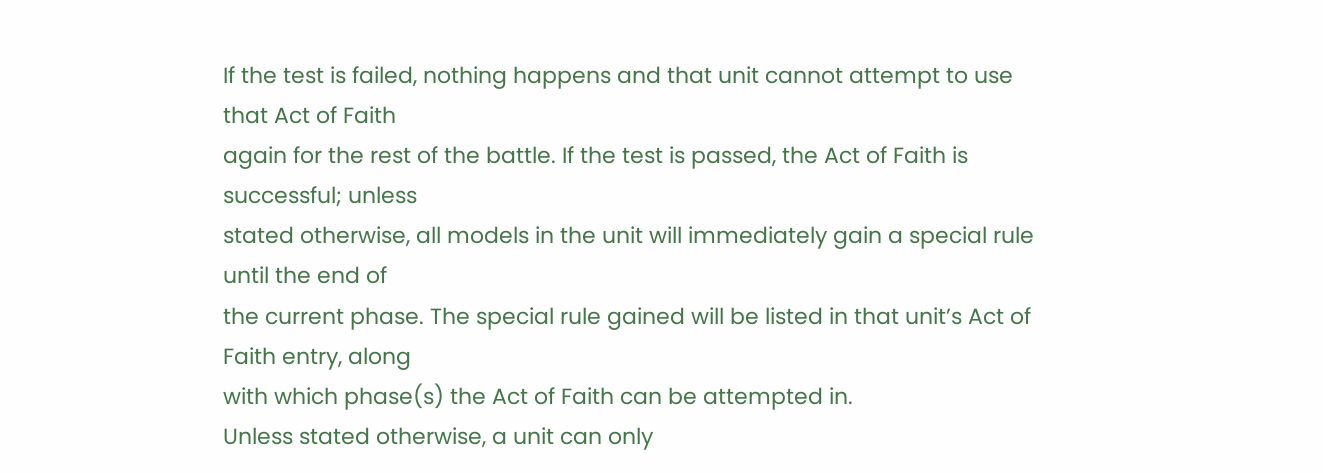If the test is failed, nothing happens and that unit cannot attempt to use that Act of Faith
again for the rest of the battle. If the test is passed, the Act of Faith is successful; unless
stated otherwise, all models in the unit will immediately gain a special rule until the end of
the current phase. The special rule gained will be listed in that unit’s Act of Faith entry, along
with which phase(s) the Act of Faith can be attempted in.
Unless stated otherwise, a unit can only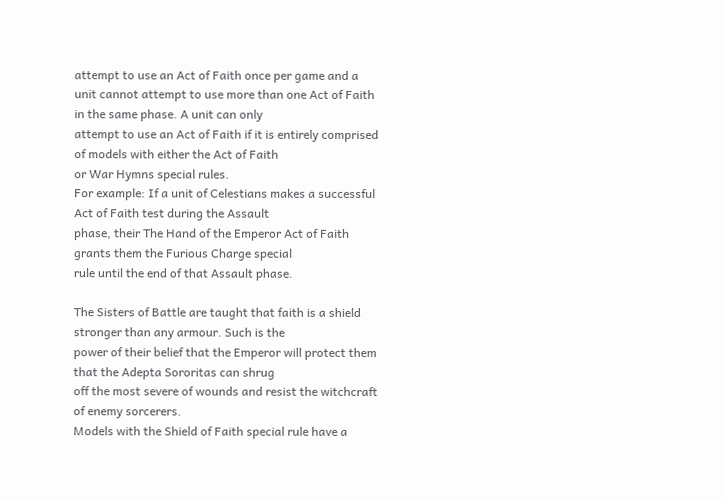attempt to use an Act of Faith once per game and a
unit cannot attempt to use more than one Act of Faith in the same phase. A unit can only
attempt to use an Act of Faith if it is entirely comprised of models with either the Act of Faith
or War Hymns special rules.
For example: If a unit of Celestians makes a successful Act of Faith test during the Assault
phase, their The Hand of the Emperor Act of Faith grants them the Furious Charge special
rule until the end of that Assault phase.

The Sisters of Battle are taught that faith is a shield stronger than any armour. Such is the
power of their belief that the Emperor will protect them that the Adepta Sororitas can shrug
off the most severe of wounds and resist the witchcraft of enemy sorcerers.
Models with the Shield of Faith special rule have a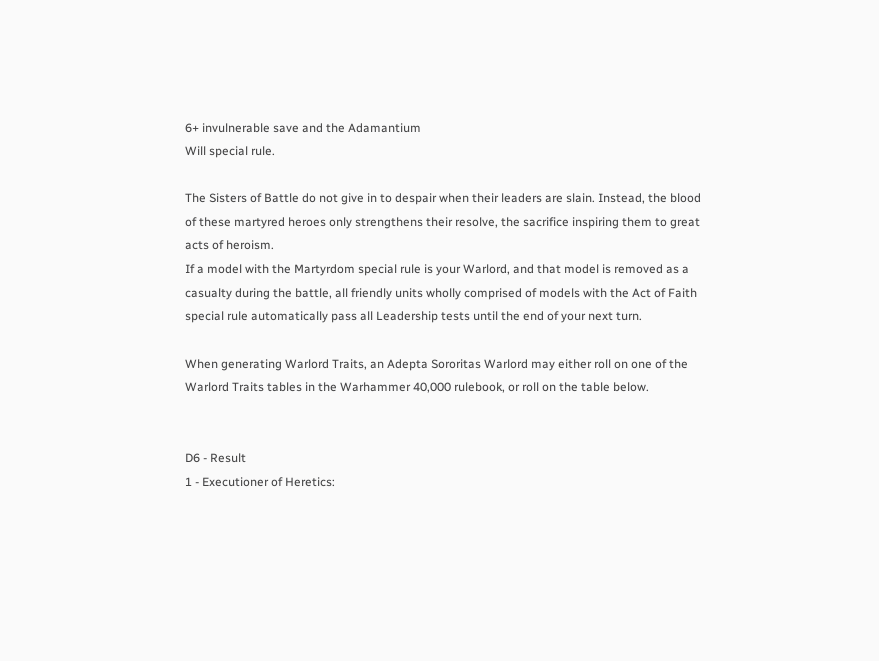6+ invulnerable save and the Adamantium
Will special rule.

The Sisters of Battle do not give in to despair when their leaders are slain. Instead, the blood
of these martyred heroes only strengthens their resolve, the sacrifice inspiring them to great
acts of heroism.
If a model with the Martyrdom special rule is your Warlord, and that model is removed as a
casualty during the battle, all friendly units wholly comprised of models with the Act of Faith
special rule automatically pass all Leadership tests until the end of your next turn.

When generating Warlord Traits, an Adepta Sororitas Warlord may either roll on one of the
Warlord Traits tables in the Warhammer 40,000 rulebook, or roll on the table below.


D6 - Result
1 - Executioner of Heretics: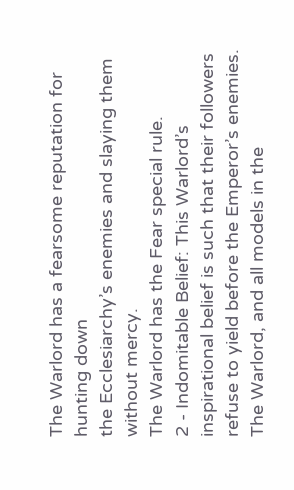The Warlord has a fearsome reputation for hunting down
the Ecclesiarchy’s enemies and slaying them without mercy.
The Warlord has the Fear special rule.
2 - Indomitable Belief: This Warlord’s inspirational belief is such that their followers
refuse to yield before the Emperor’s enemies.
The Warlord, and all models in the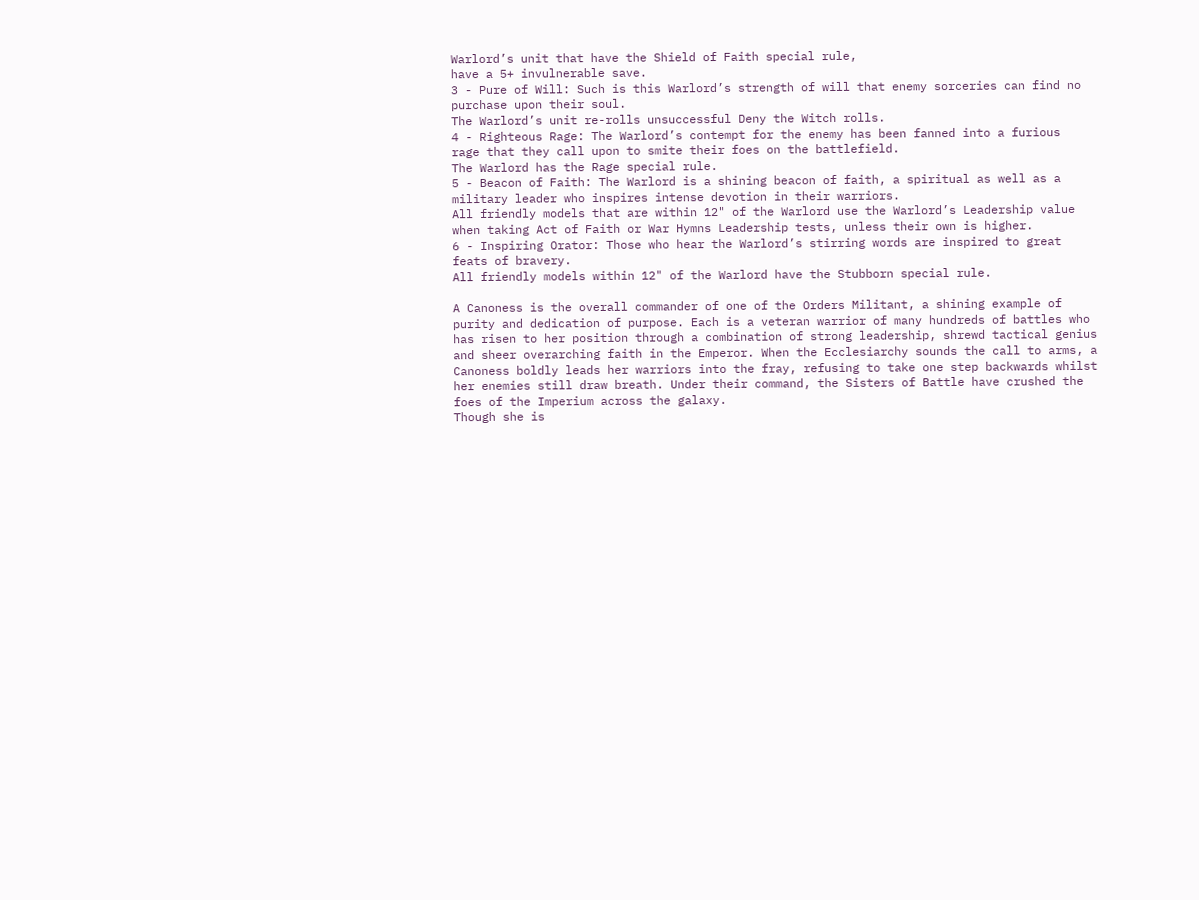Warlord’s unit that have the Shield of Faith special rule,
have a 5+ invulnerable save.
3 - Pure of Will: Such is this Warlord’s strength of will that enemy sorceries can find no
purchase upon their soul.
The Warlord’s unit re-rolls unsuccessful Deny the Witch rolls.
4 - Righteous Rage: The Warlord’s contempt for the enemy has been fanned into a furious
rage that they call upon to smite their foes on the battlefield.
The Warlord has the Rage special rule.
5 - Beacon of Faith: The Warlord is a shining beacon of faith, a spiritual as well as a
military leader who inspires intense devotion in their warriors.
All friendly models that are within 12" of the Warlord use the Warlord’s Leadership value
when taking Act of Faith or War Hymns Leadership tests, unless their own is higher.
6 - Inspiring Orator: Those who hear the Warlord’s stirring words are inspired to great
feats of bravery.
All friendly models within 12" of the Warlord have the Stubborn special rule.

A Canoness is the overall commander of one of the Orders Militant, a shining example of
purity and dedication of purpose. Each is a veteran warrior of many hundreds of battles who
has risen to her position through a combination of strong leadership, shrewd tactical genius
and sheer overarching faith in the Emperor. When the Ecclesiarchy sounds the call to arms, a
Canoness boldly leads her warriors into the fray, refusing to take one step backwards whilst
her enemies still draw breath. Under their command, the Sisters of Battle have crushed the
foes of the Imperium across the galaxy.
Though she is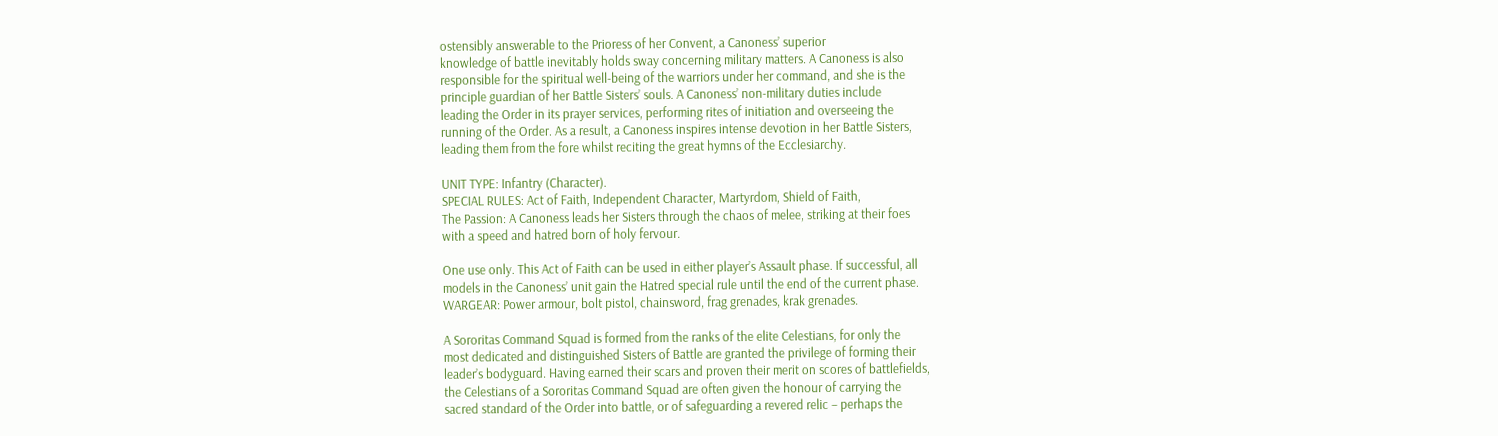ostensibly answerable to the Prioress of her Convent, a Canoness’ superior
knowledge of battle inevitably holds sway concerning military matters. A Canoness is also
responsible for the spiritual well-being of the warriors under her command, and she is the
principle guardian of her Battle Sisters’ souls. A Canoness’ non-military duties include
leading the Order in its prayer services, performing rites of initiation and overseeing the
running of the Order. As a result, a Canoness inspires intense devotion in her Battle Sisters,
leading them from the fore whilst reciting the great hymns of the Ecclesiarchy.

UNIT TYPE: Infantry (Character).
SPECIAL RULES: Act of Faith, Independent Character, Martyrdom, Shield of Faith,
The Passion: A Canoness leads her Sisters through the chaos of melee, striking at their foes
with a speed and hatred born of holy fervour.

One use only. This Act of Faith can be used in either player’s Assault phase. If successful, all
models in the Canoness’ unit gain the Hatred special rule until the end of the current phase.
WARGEAR: Power armour, bolt pistol, chainsword, frag grenades, krak grenades.

A Sororitas Command Squad is formed from the ranks of the elite Celestians, for only the
most dedicated and distinguished Sisters of Battle are granted the privilege of forming their
leader’s bodyguard. Having earned their scars and proven their merit on scores of battlefields,
the Celestians of a Sororitas Command Squad are often given the honour of carrying the
sacred standard of the Order into battle, or of safeguarding a revered relic – perhaps the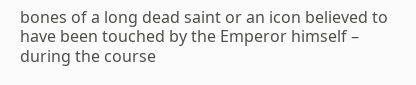bones of a long dead saint or an icon believed to have been touched by the Emperor himself –
during the course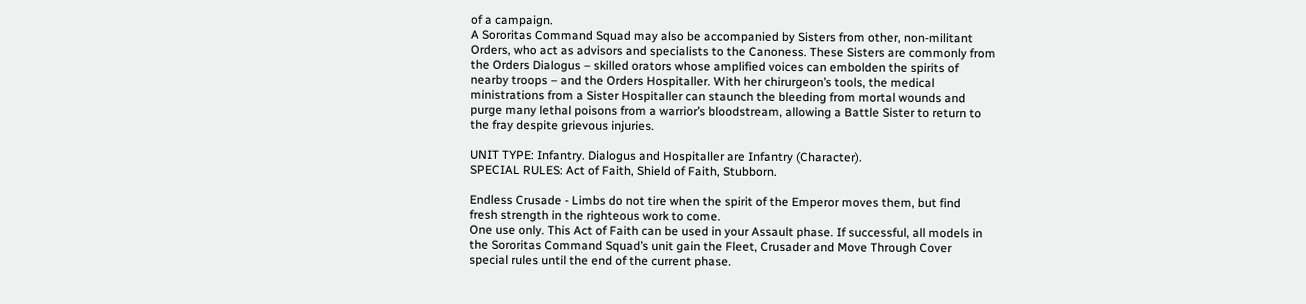of a campaign.
A Sororitas Command Squad may also be accompanied by Sisters from other, non-militant
Orders, who act as advisors and specialists to the Canoness. These Sisters are commonly from
the Orders Dialogus – skilled orators whose amplified voices can embolden the spirits of
nearby troops – and the Orders Hospitaller. With her chirurgeon’s tools, the medical
ministrations from a Sister Hospitaller can staunch the bleeding from mortal wounds and
purge many lethal poisons from a warrior’s bloodstream, allowing a Battle Sister to return to
the fray despite grievous injuries.

UNIT TYPE: Infantry. Dialogus and Hospitaller are Infantry (Character).
SPECIAL RULES: Act of Faith, Shield of Faith, Stubborn.

Endless Crusade - Limbs do not tire when the spirit of the Emperor moves them, but find
fresh strength in the righteous work to come.
One use only. This Act of Faith can be used in your Assault phase. If successful, all models in
the Sororitas Command Squad’s unit gain the Fleet, Crusader and Move Through Cover
special rules until the end of the current phase.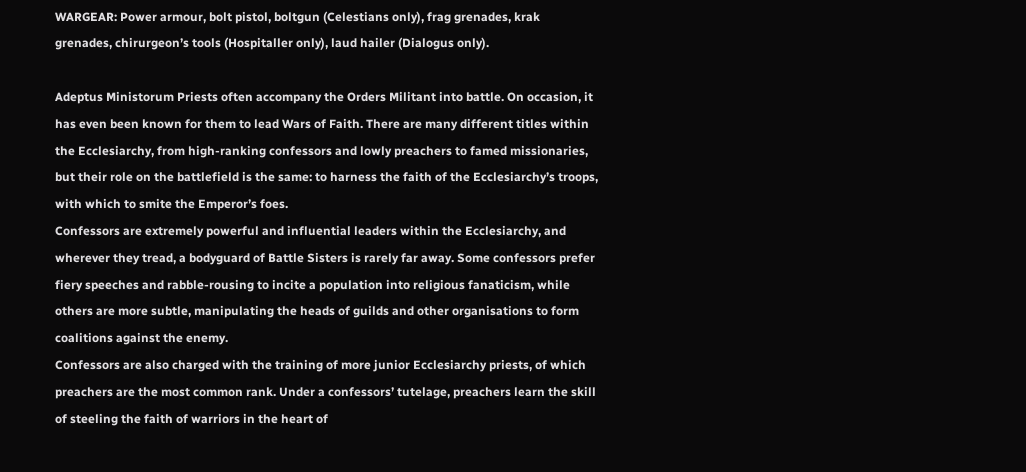WARGEAR: Power armour, bolt pistol, boltgun (Celestians only), frag grenades, krak
grenades, chirurgeon’s tools (Hospitaller only), laud hailer (Dialogus only).

Adeptus Ministorum Priests often accompany the Orders Militant into battle. On occasion, it
has even been known for them to lead Wars of Faith. There are many different titles within
the Ecclesiarchy, from high-ranking confessors and lowly preachers to famed missionaries,
but their role on the battlefield is the same: to harness the faith of the Ecclesiarchy’s troops,
with which to smite the Emperor’s foes.
Confessors are extremely powerful and influential leaders within the Ecclesiarchy, and
wherever they tread, a bodyguard of Battle Sisters is rarely far away. Some confessors prefer
fiery speeches and rabble-rousing to incite a population into religious fanaticism, while
others are more subtle, manipulating the heads of guilds and other organisations to form
coalitions against the enemy.
Confessors are also charged with the training of more junior Ecclesiarchy priests, of which
preachers are the most common rank. Under a confessors’ tutelage, preachers learn the skill
of steeling the faith of warriors in the heart of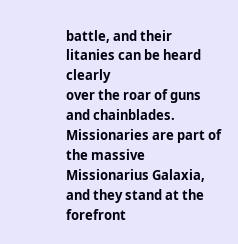battle, and their litanies can be heard clearly
over the roar of guns and chainblades.
Missionaries are part of the massive Missionarius Galaxia, and they stand at the forefront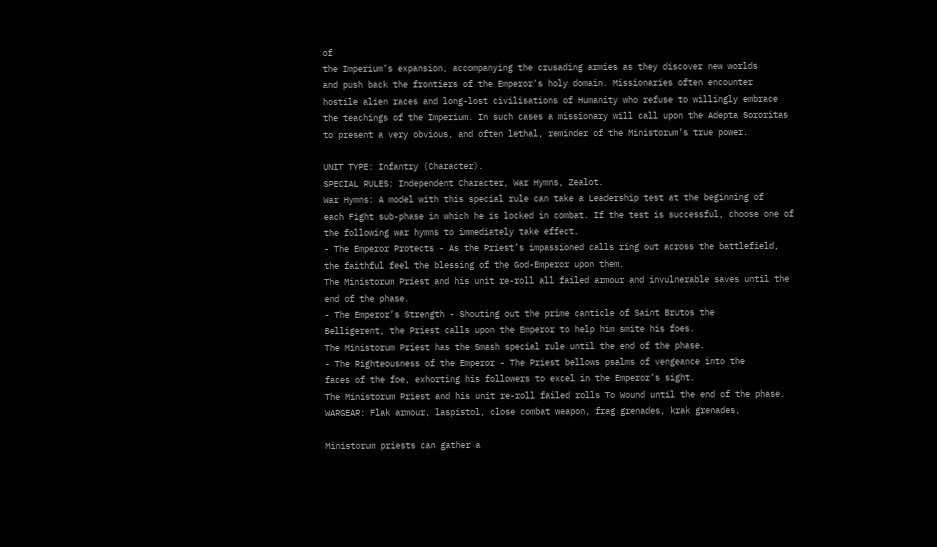of
the Imperium’s expansion, accompanying the crusading armies as they discover new worlds
and push back the frontiers of the Emperor’s holy domain. Missionaries often encounter
hostile alien races and long-lost civilisations of Humanity who refuse to willingly embrace
the teachings of the Imperium. In such cases a missionary will call upon the Adepta Sororitas
to present a very obvious, and often lethal, reminder of the Ministorum’s true power.

UNIT TYPE: Infantry (Character).
SPECIAL RULES: Independent Character, War Hymns, Zealot.
War Hymns: A model with this special rule can take a Leadership test at the beginning of
each Fight sub-phase in which he is locked in combat. If the test is successful, choose one of
the following war hymns to immediately take effect.
- The Emperor Protects - As the Priest’s impassioned calls ring out across the battlefield,
the faithful feel the blessing of the God-Emperor upon them.
The Ministorum Priest and his unit re-roll all failed armour and invulnerable saves until the
end of the phase.
- The Emperor’s Strength - Shouting out the prime canticle of Saint Brutos the
Belligerent, the Priest calls upon the Emperor to help him smite his foes.
The Ministorum Priest has the Smash special rule until the end of the phase.
- The Righteousness of the Emperor - The Priest bellows psalms of vengeance into the
faces of the foe, exhorting his followers to excel in the Emperor’s sight.
The Ministorum Priest and his unit re-roll failed rolls To Wound until the end of the phase.
WARGEAR: Flak armour, laspistol, close combat weapon, frag grenades, krak grenades,

Ministorum priests can gather a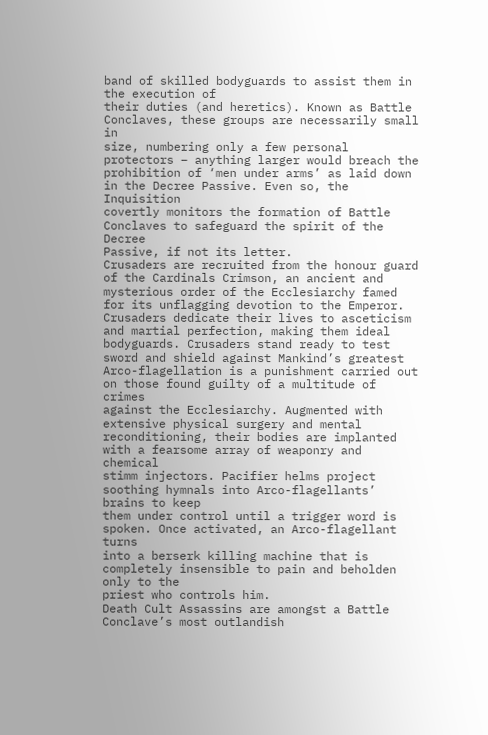band of skilled bodyguards to assist them in the execution of
their duties (and heretics). Known as Battle Conclaves, these groups are necessarily small in
size, numbering only a few personal protectors – anything larger would breach the
prohibition of ‘men under arms’ as laid down in the Decree Passive. Even so, the Inquisition
covertly monitors the formation of Battle Conclaves to safeguard the spirit of the Decree
Passive, if not its letter.
Crusaders are recruited from the honour guard of the Cardinals Crimson, an ancient and
mysterious order of the Ecclesiarchy famed for its unflagging devotion to the Emperor.
Crusaders dedicate their lives to asceticism and martial perfection, making them ideal
bodyguards. Crusaders stand ready to test sword and shield against Mankind’s greatest
Arco-flagellation is a punishment carried out on those found guilty of a multitude of crimes
against the Ecclesiarchy. Augmented with extensive physical surgery and mental
reconditioning, their bodies are implanted with a fearsome array of weaponry and chemical
stimm injectors. Pacifier helms project soothing hymnals into Arco-flagellants’ brains to keep
them under control until a trigger word is spoken. Once activated, an Arco-flagellant turns
into a berserk killing machine that is completely insensible to pain and beholden only to the
priest who controls him.
Death Cult Assassins are amongst a Battle Conclave’s most outlandish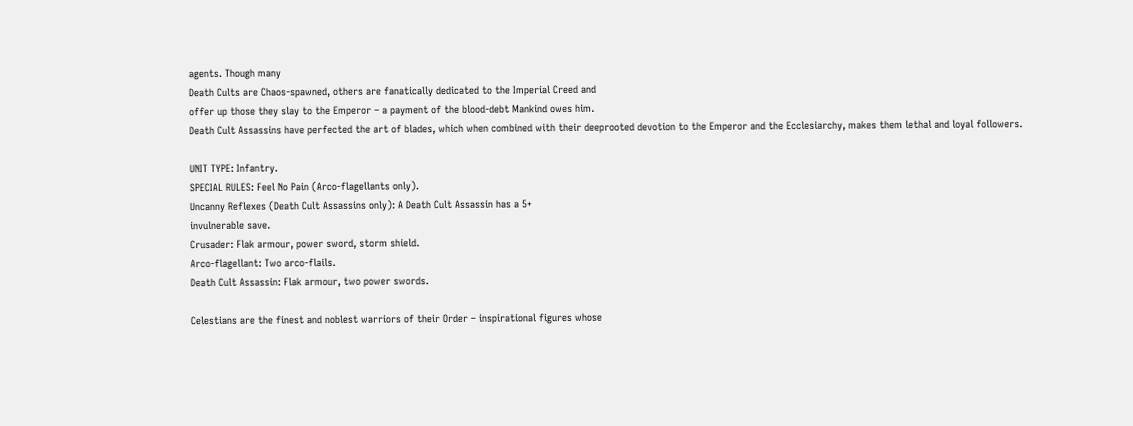agents. Though many
Death Cults are Chaos-spawned, others are fanatically dedicated to the Imperial Creed and
offer up those they slay to the Emperor – a payment of the blood-debt Mankind owes him.
Death Cult Assassins have perfected the art of blades, which when combined with their deeprooted devotion to the Emperor and the Ecclesiarchy, makes them lethal and loyal followers.

UNIT TYPE: Infantry.
SPECIAL RULES: Feel No Pain (Arco-flagellants only).
Uncanny Reflexes (Death Cult Assassins only): A Death Cult Assassin has a 5+
invulnerable save.
Crusader: Flak armour, power sword, storm shield.
Arco-flagellant: Two arco-flails.
Death Cult Assassin: Flak armour, two power swords.

Celestians are the finest and noblest warriors of their Order – inspirational figures whose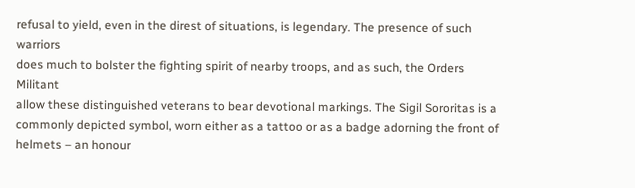refusal to yield, even in the direst of situations, is legendary. The presence of such warriors
does much to bolster the fighting spirit of nearby troops, and as such, the Orders Militant
allow these distinguished veterans to bear devotional markings. The Sigil Sororitas is a
commonly depicted symbol, worn either as a tattoo or as a badge adorning the front of
helmets – an honour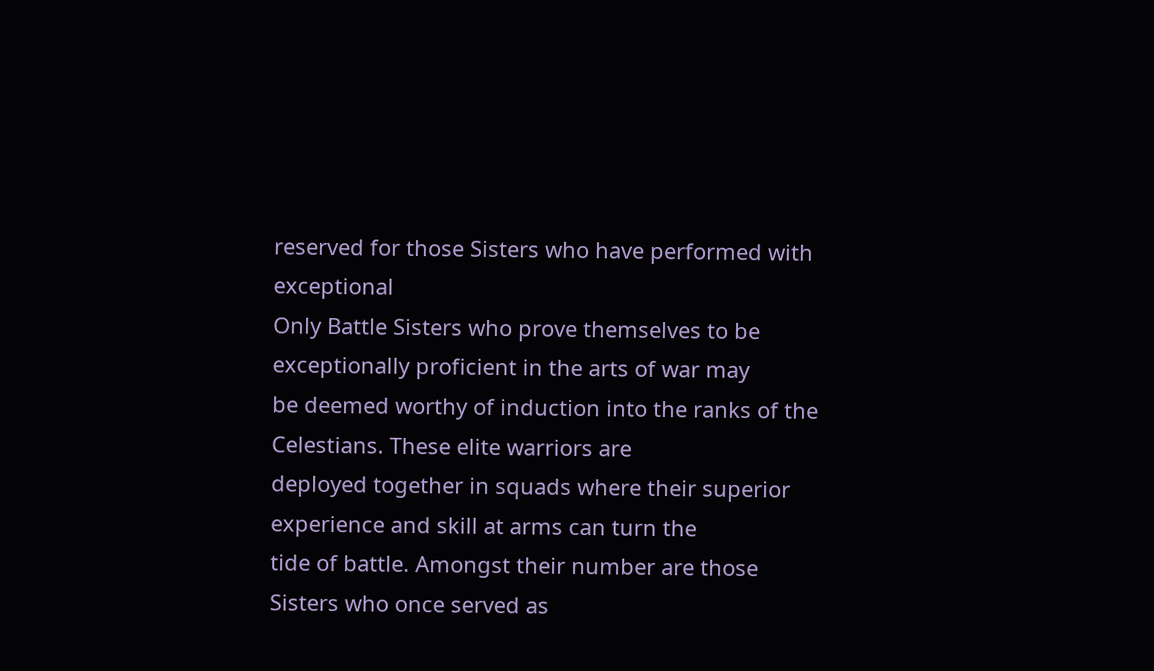reserved for those Sisters who have performed with exceptional
Only Battle Sisters who prove themselves to be exceptionally proficient in the arts of war may
be deemed worthy of induction into the ranks of the Celestians. These elite warriors are
deployed together in squads where their superior experience and skill at arms can turn the
tide of battle. Amongst their number are those Sisters who once served as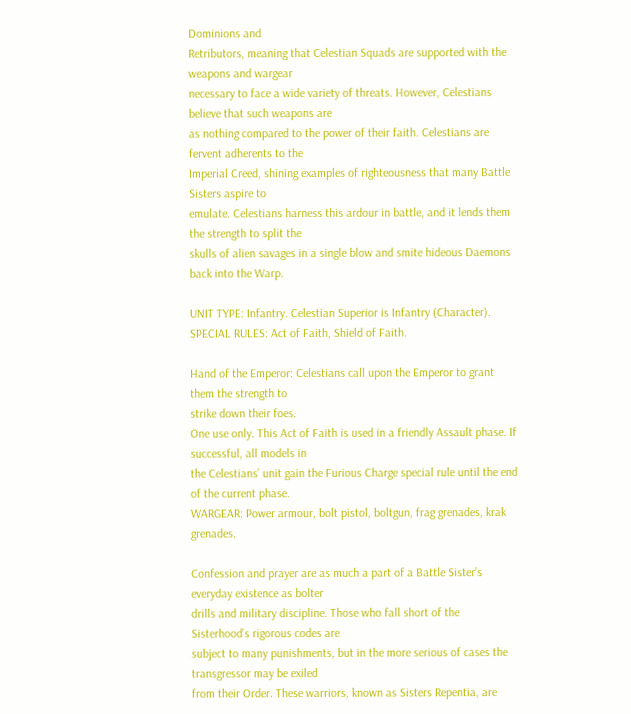Dominions and
Retributors, meaning that Celestian Squads are supported with the weapons and wargear
necessary to face a wide variety of threats. However, Celestians believe that such weapons are
as nothing compared to the power of their faith. Celestians are fervent adherents to the
Imperial Creed, shining examples of righteousness that many Battle Sisters aspire to
emulate. Celestians harness this ardour in battle, and it lends them the strength to split the
skulls of alien savages in a single blow and smite hideous Daemons back into the Warp.

UNIT TYPE: Infantry. Celestian Superior is Infantry (Character).
SPECIAL RULES: Act of Faith, Shield of Faith.

Hand of the Emperor: Celestians call upon the Emperor to grant them the strength to
strike down their foes.
One use only. This Act of Faith is used in a friendly Assault phase. If successful, all models in
the Celestians’ unit gain the Furious Charge special rule until the end of the current phase.
WARGEAR: Power armour, bolt pistol, boltgun, frag grenades, krak grenades.

Confession and prayer are as much a part of a Battle Sister’s everyday existence as bolter
drills and military discipline. Those who fall short of the Sisterhood’s rigorous codes are
subject to many punishments, but in the more serious of cases the transgressor may be exiled
from their Order. These warriors, known as Sisters Repentia, are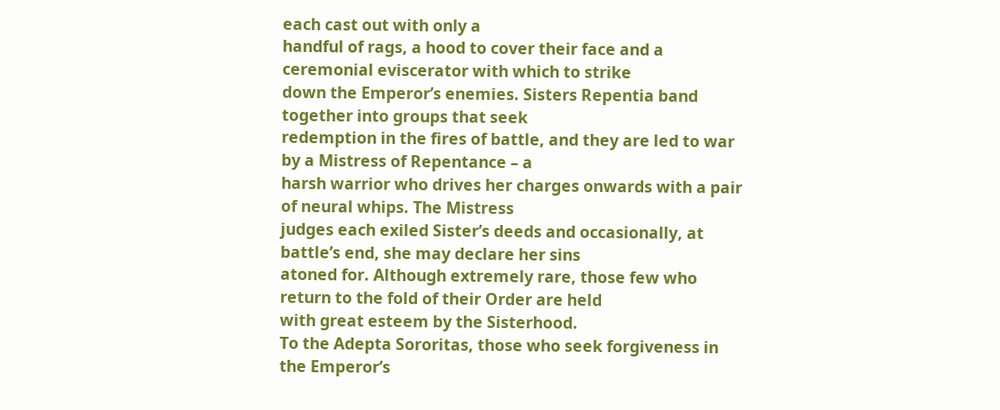each cast out with only a
handful of rags, a hood to cover their face and a ceremonial eviscerator with which to strike
down the Emperor’s enemies. Sisters Repentia band together into groups that seek
redemption in the fires of battle, and they are led to war by a Mistress of Repentance – a
harsh warrior who drives her charges onwards with a pair of neural whips. The Mistress
judges each exiled Sister’s deeds and occasionally, at battle’s end, she may declare her sins
atoned for. Although extremely rare, those few who return to the fold of their Order are held
with great esteem by the Sisterhood.
To the Adepta Sororitas, those who seek forgiveness in the Emperor’s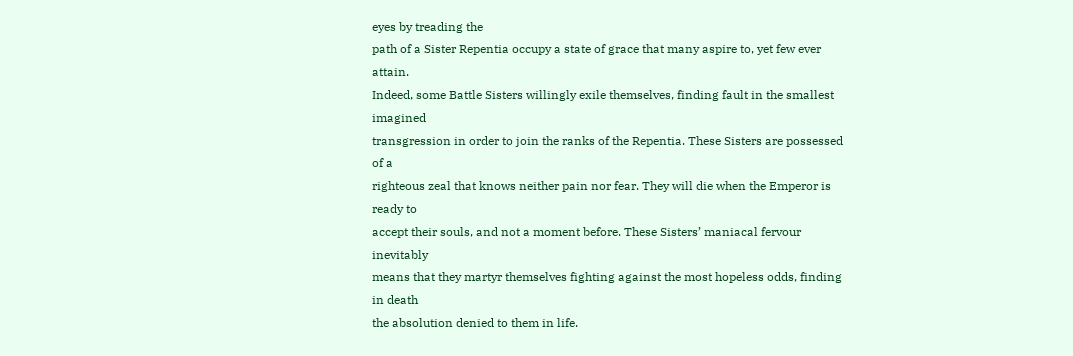eyes by treading the
path of a Sister Repentia occupy a state of grace that many aspire to, yet few ever attain.
Indeed, some Battle Sisters willingly exile themselves, finding fault in the smallest imagined
transgression in order to join the ranks of the Repentia. These Sisters are possessed of a
righteous zeal that knows neither pain nor fear. They will die when the Emperor is ready to
accept their souls, and not a moment before. These Sisters’ maniacal fervour inevitably
means that they martyr themselves fighting against the most hopeless odds, finding in death
the absolution denied to them in life.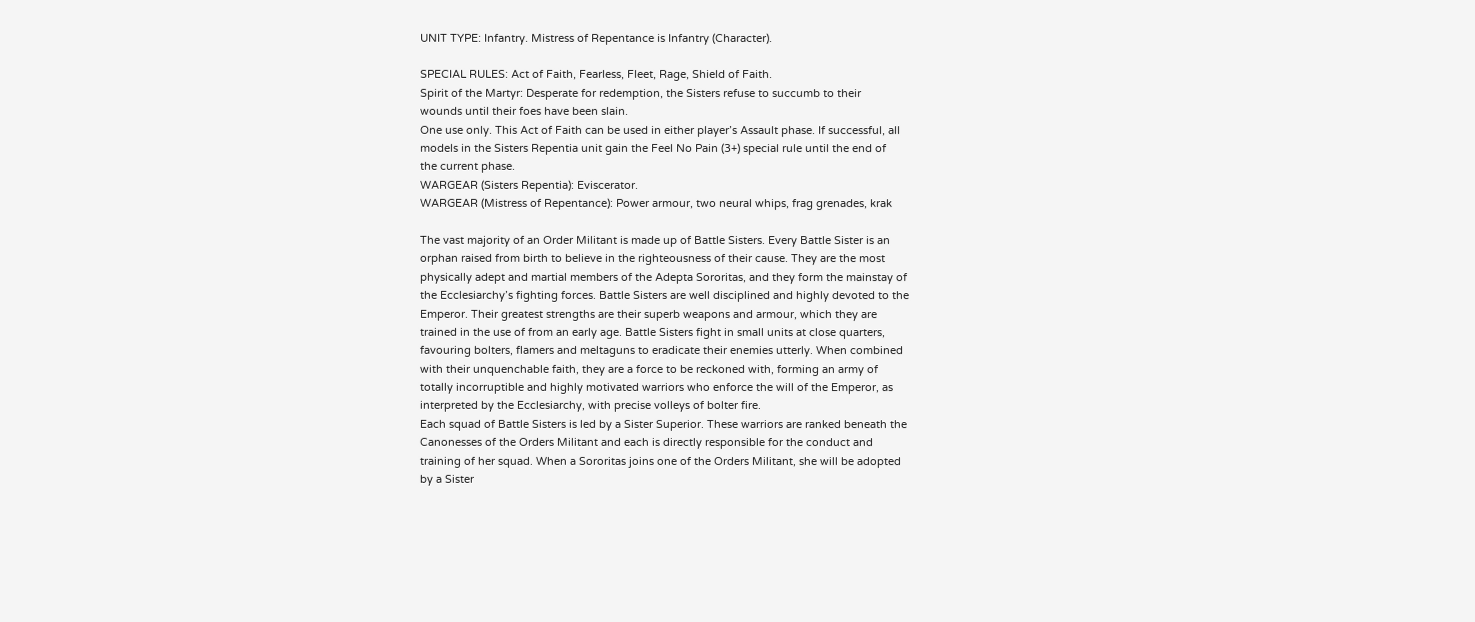UNIT TYPE: Infantry. Mistress of Repentance is Infantry (Character).

SPECIAL RULES: Act of Faith, Fearless, Fleet, Rage, Shield of Faith.
Spirit of the Martyr: Desperate for redemption, the Sisters refuse to succumb to their
wounds until their foes have been slain.
One use only. This Act of Faith can be used in either player’s Assault phase. If successful, all
models in the Sisters Repentia unit gain the Feel No Pain (3+) special rule until the end of
the current phase.
WARGEAR (Sisters Repentia): Eviscerator.
WARGEAR (Mistress of Repentance): Power armour, two neural whips, frag grenades, krak

The vast majority of an Order Militant is made up of Battle Sisters. Every Battle Sister is an
orphan raised from birth to believe in the righteousness of their cause. They are the most
physically adept and martial members of the Adepta Sororitas, and they form the mainstay of
the Ecclesiarchy’s fighting forces. Battle Sisters are well disciplined and highly devoted to the
Emperor. Their greatest strengths are their superb weapons and armour, which they are
trained in the use of from an early age. Battle Sisters fight in small units at close quarters,
favouring bolters, flamers and meltaguns to eradicate their enemies utterly. When combined
with their unquenchable faith, they are a force to be reckoned with, forming an army of
totally incorruptible and highly motivated warriors who enforce the will of the Emperor, as
interpreted by the Ecclesiarchy, with precise volleys of bolter fire.
Each squad of Battle Sisters is led by a Sister Superior. These warriors are ranked beneath the
Canonesses of the Orders Militant and each is directly responsible for the conduct and
training of her squad. When a Sororitas joins one of the Orders Militant, she will be adopted
by a Sister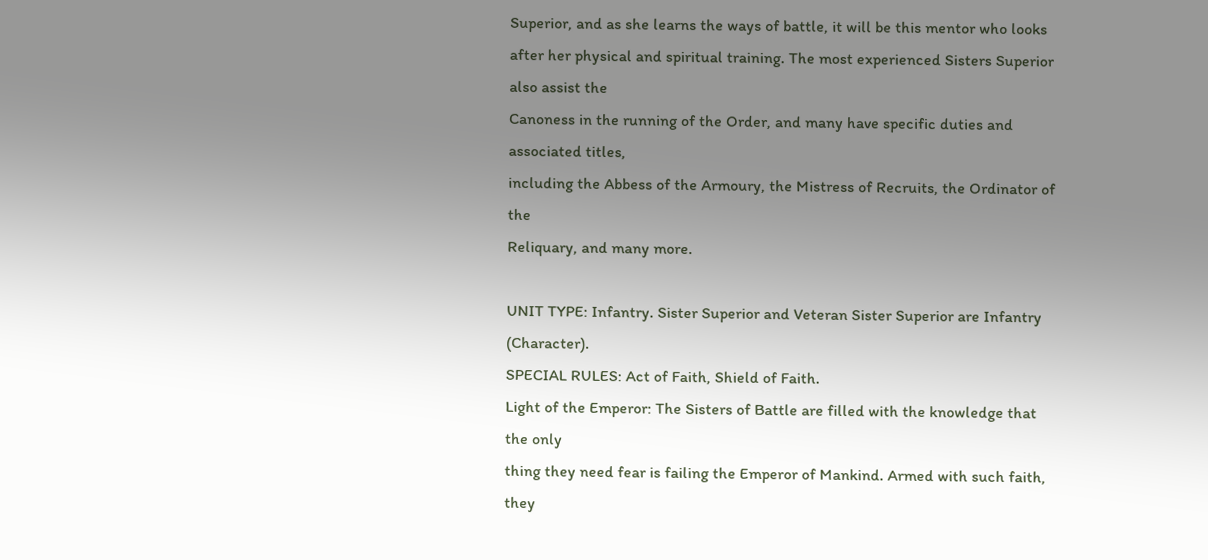Superior, and as she learns the ways of battle, it will be this mentor who looks
after her physical and spiritual training. The most experienced Sisters Superior also assist the
Canoness in the running of the Order, and many have specific duties and associated titles,
including the Abbess of the Armoury, the Mistress of Recruits, the Ordinator of the
Reliquary, and many more.

UNIT TYPE: Infantry. Sister Superior and Veteran Sister Superior are Infantry (Character).
SPECIAL RULES: Act of Faith, Shield of Faith.
Light of the Emperor: The Sisters of Battle are filled with the knowledge that the only
thing they need fear is failing the Emperor of Mankind. Armed with such faith, they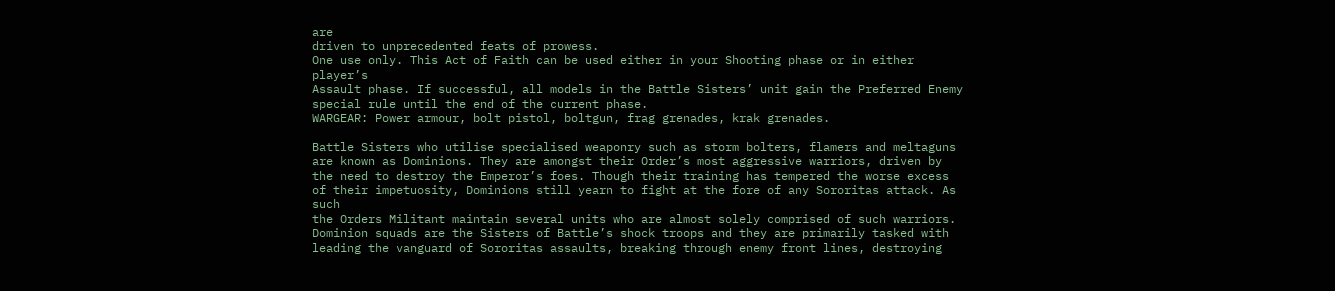are
driven to unprecedented feats of prowess.
One use only. This Act of Faith can be used either in your Shooting phase or in either player’s
Assault phase. If successful, all models in the Battle Sisters’ unit gain the Preferred Enemy
special rule until the end of the current phase.
WARGEAR: Power armour, bolt pistol, boltgun, frag grenades, krak grenades.

Battle Sisters who utilise specialised weaponry such as storm bolters, flamers and meltaguns
are known as Dominions. They are amongst their Order’s most aggressive warriors, driven by
the need to destroy the Emperor’s foes. Though their training has tempered the worse excess
of their impetuosity, Dominions still yearn to fight at the fore of any Sororitas attack. As such
the Orders Militant maintain several units who are almost solely comprised of such warriors.
Dominion squads are the Sisters of Battle’s shock troops and they are primarily tasked with
leading the vanguard of Sororitas assaults, breaking through enemy front lines, destroying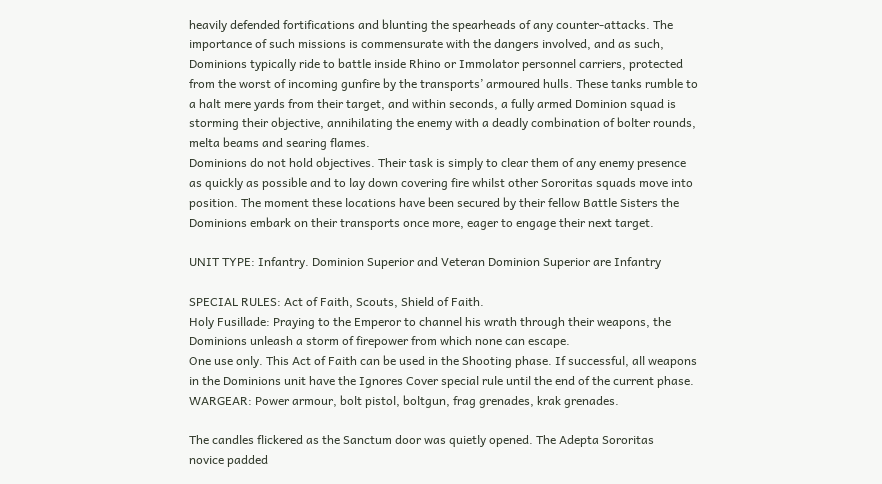heavily defended fortifications and blunting the spearheads of any counter-attacks. The
importance of such missions is commensurate with the dangers involved, and as such,
Dominions typically ride to battle inside Rhino or Immolator personnel carriers, protected
from the worst of incoming gunfire by the transports’ armoured hulls. These tanks rumble to
a halt mere yards from their target, and within seconds, a fully armed Dominion squad is
storming their objective, annihilating the enemy with a deadly combination of bolter rounds,
melta beams and searing flames.
Dominions do not hold objectives. Their task is simply to clear them of any enemy presence
as quickly as possible and to lay down covering fire whilst other Sororitas squads move into
position. The moment these locations have been secured by their fellow Battle Sisters the
Dominions embark on their transports once more, eager to engage their next target.

UNIT TYPE: Infantry. Dominion Superior and Veteran Dominion Superior are Infantry

SPECIAL RULES: Act of Faith, Scouts, Shield of Faith.
Holy Fusillade: Praying to the Emperor to channel his wrath through their weapons, the
Dominions unleash a storm of firepower from which none can escape.
One use only. This Act of Faith can be used in the Shooting phase. If successful, all weapons
in the Dominions unit have the Ignores Cover special rule until the end of the current phase.
WARGEAR: Power armour, bolt pistol, boltgun, frag grenades, krak grenades.

The candles flickered as the Sanctum door was quietly opened. The Adepta Sororitas
novice padded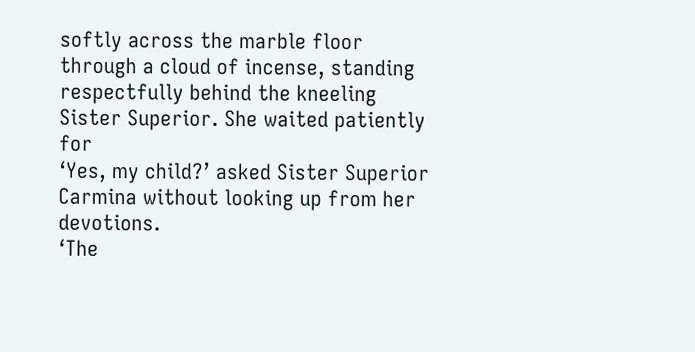softly across the marble floor through a cloud of incense, standing
respectfully behind the kneeling Sister Superior. She waited patiently for
‘Yes, my child?’ asked Sister Superior Carmina without looking up from her devotions.
‘The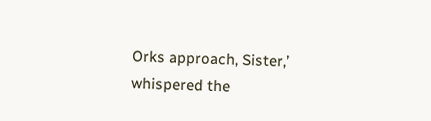Orks approach, Sister,’ whispered the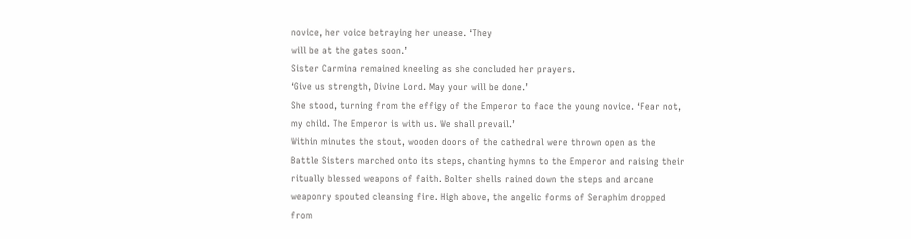novice, her voice betraying her unease. ‘They
will be at the gates soon.’
Sister Carmina remained kneeling as she concluded her prayers.
‘Give us strength, Divine Lord. May your will be done.’
She stood, turning from the effigy of the Emperor to face the young novice. ‘Fear not,
my child. The Emperor is with us. We shall prevail.’
Within minutes the stout, wooden doors of the cathedral were thrown open as the
Battle Sisters marched onto its steps, chanting hymns to the Emperor and raising their
ritually blessed weapons of faith. Bolter shells rained down the steps and arcane
weaponry spouted cleansing fire. High above, the angelic forms of Seraphim dropped
from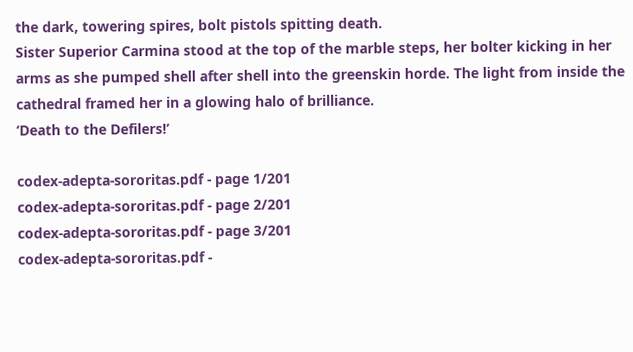the dark, towering spires, bolt pistols spitting death.
Sister Superior Carmina stood at the top of the marble steps, her bolter kicking in her
arms as she pumped shell after shell into the greenskin horde. The light from inside the
cathedral framed her in a glowing halo of brilliance.
‘Death to the Defilers!’

codex-adepta-sororitas.pdf - page 1/201
codex-adepta-sororitas.pdf - page 2/201
codex-adepta-sororitas.pdf - page 3/201
codex-adepta-sororitas.pdf -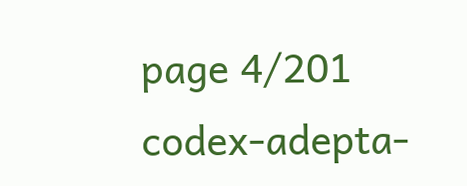page 4/201
codex-adepta-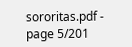sororitas.pdf - page 5/201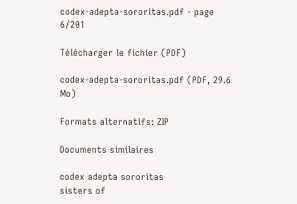codex-adepta-sororitas.pdf - page 6/201

Télécharger le fichier (PDF)

codex-adepta-sororitas.pdf (PDF, 29.6 Mo)

Formats alternatifs: ZIP

Documents similaires

codex adepta sororitas
sisters of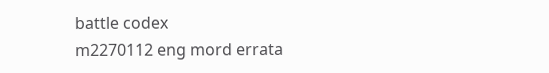battle codex
m2270112 eng mord errata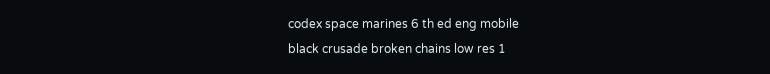codex space marines 6 th ed eng mobile
black crusade broken chains low res 1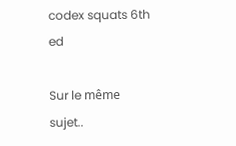codex squats 6th ed

Sur le même sujet..